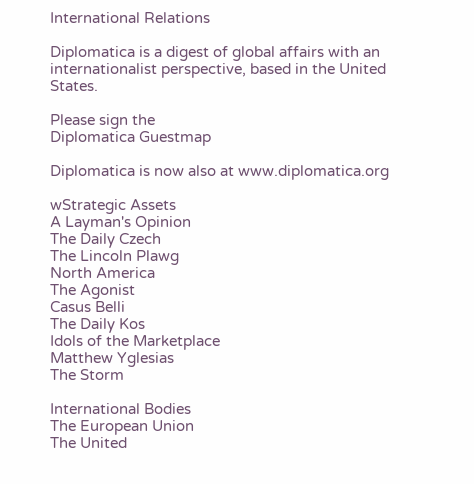International Relations

Diplomatica is a digest of global affairs with an internationalist perspective, based in the United States.

Please sign the
Diplomatica Guestmap

Diplomatica is now also at www.diplomatica.org

wStrategic Assets
A Layman's Opinion
The Daily Czech
The Lincoln Plawg
North America
The Agonist
Casus Belli
The Daily Kos
Idols of the Marketplace
Matthew Yglesias
The Storm

International Bodies
The European Union
The United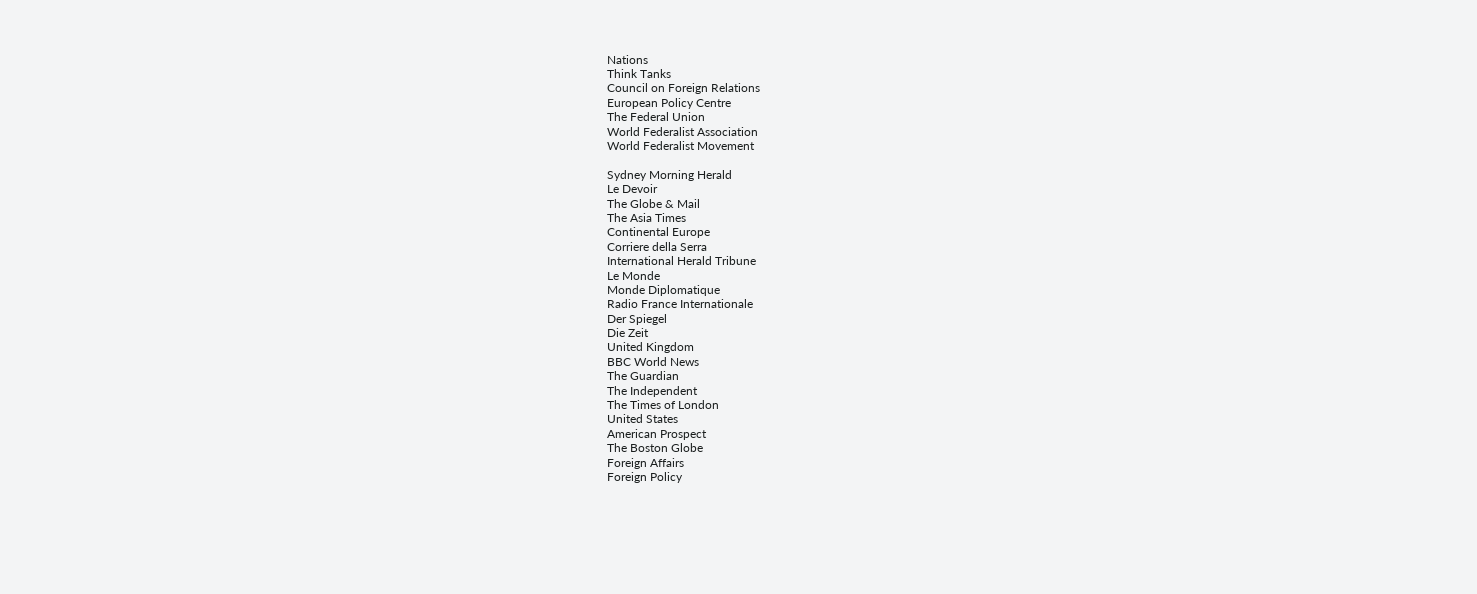Nations
Think Tanks
Council on Foreign Relations
European Policy Centre
The Federal Union
World Federalist Association
World Federalist Movement

Sydney Morning Herald
Le Devoir
The Globe & Mail
The Asia Times
Continental Europe
Corriere della Serra
International Herald Tribune
Le Monde
Monde Diplomatique
Radio France Internationale
Der Spiegel
Die Zeit
United Kingdom
BBC World News
The Guardian
The Independent
The Times of London
United States
American Prospect
The Boston Globe
Foreign Affairs
Foreign Policy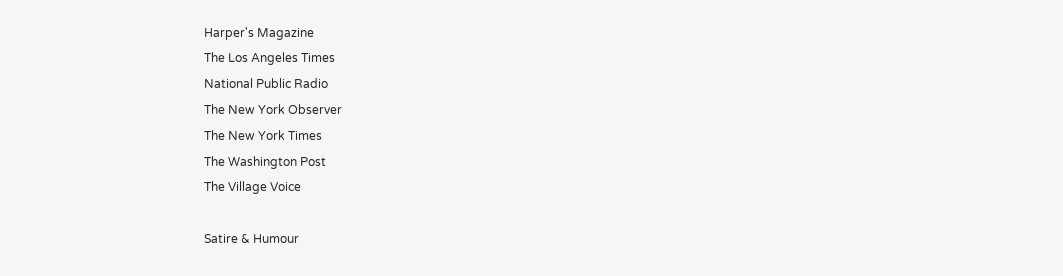Harper's Magazine
The Los Angeles Times
National Public Radio
The New York Observer
The New York Times
The Washington Post
The Village Voice

Satire & Humour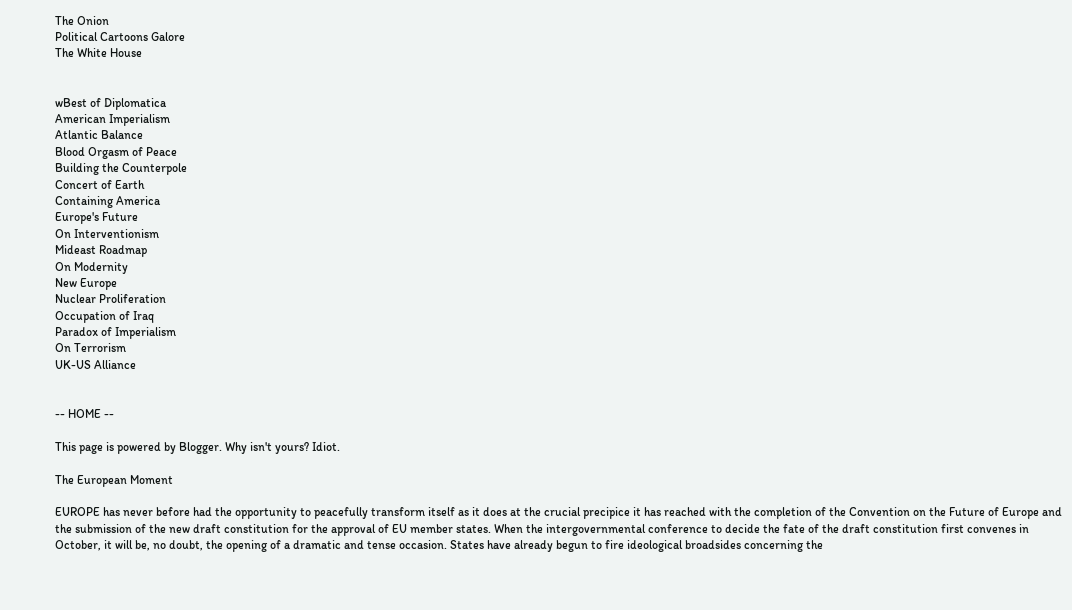The Onion
Political Cartoons Galore
The White House


wBest of Diplomatica
American Imperialism
Atlantic Balance
Blood Orgasm of Peace
Building the Counterpole
Concert of Earth
Containing America
Europe's Future
On Interventionism
Mideast Roadmap
On Modernity
New Europe
Nuclear Proliferation
Occupation of Iraq
Paradox of Imperialism
On Terrorism
UK-US Alliance


-- HOME --

This page is powered by Blogger. Why isn't yours? Idiot.

The European Moment

EUROPE has never before had the opportunity to peacefully transform itself as it does at the crucial precipice it has reached with the completion of the Convention on the Future of Europe and the submission of the new draft constitution for the approval of EU member states. When the intergovernmental conference to decide the fate of the draft constitution first convenes in October, it will be, no doubt, the opening of a dramatic and tense occasion. States have already begun to fire ideological broadsides concerning the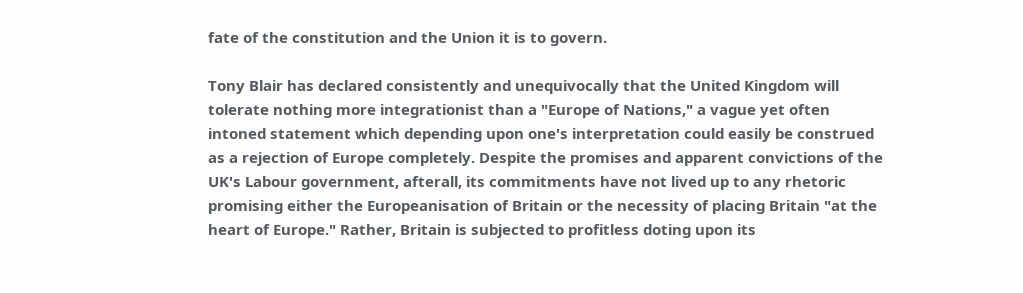fate of the constitution and the Union it is to govern.

Tony Blair has declared consistently and unequivocally that the United Kingdom will tolerate nothing more integrationist than a "Europe of Nations," a vague yet often intoned statement which depending upon one's interpretation could easily be construed as a rejection of Europe completely. Despite the promises and apparent convictions of the UK's Labour government, afterall, its commitments have not lived up to any rhetoric promising either the Europeanisation of Britain or the necessity of placing Britain "at the heart of Europe." Rather, Britain is subjected to profitless doting upon its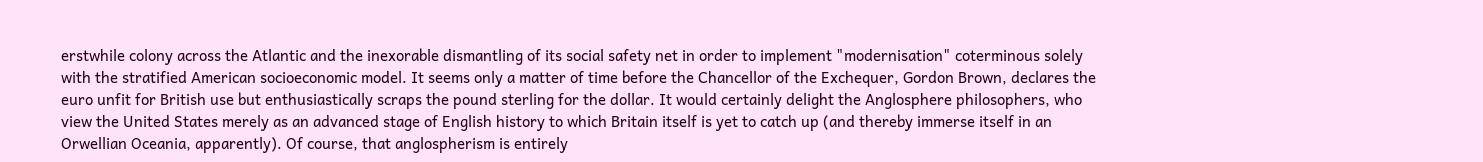erstwhile colony across the Atlantic and the inexorable dismantling of its social safety net in order to implement "modernisation" coterminous solely with the stratified American socioeconomic model. It seems only a matter of time before the Chancellor of the Exchequer, Gordon Brown, declares the euro unfit for British use but enthusiastically scraps the pound sterling for the dollar. It would certainly delight the Anglosphere philosophers, who view the United States merely as an advanced stage of English history to which Britain itself is yet to catch up (and thereby immerse itself in an Orwellian Oceania, apparently). Of course, that anglospherism is entirely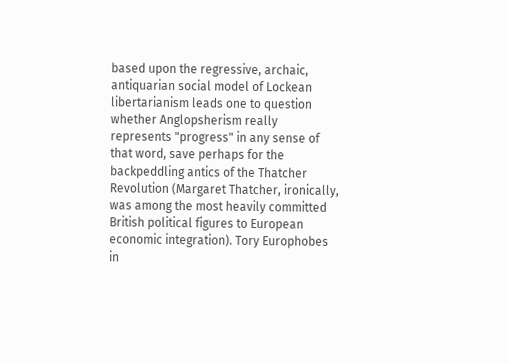based upon the regressive, archaic, antiquarian social model of Lockean libertarianism leads one to question whether Anglopsherism really represents "progress" in any sense of that word, save perhaps for the backpeddling antics of the Thatcher Revolution (Margaret Thatcher, ironically, was among the most heavily committed British political figures to European economic integration). Tory Europhobes in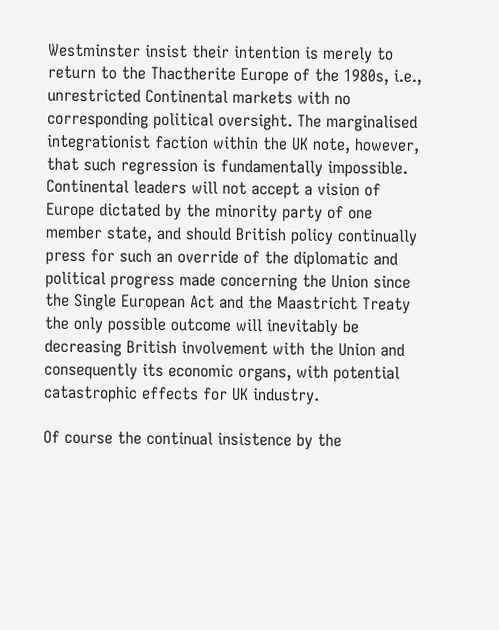Westminster insist their intention is merely to return to the Thactherite Europe of the 1980s, i.e., unrestricted Continental markets with no corresponding political oversight. The marginalised integrationist faction within the UK note, however, that such regression is fundamentally impossible. Continental leaders will not accept a vision of Europe dictated by the minority party of one member state, and should British policy continually press for such an override of the diplomatic and political progress made concerning the Union since the Single European Act and the Maastricht Treaty the only possible outcome will inevitably be decreasing British involvement with the Union and consequently its economic organs, with potential catastrophic effects for UK industry.

Of course the continual insistence by the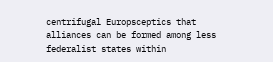centrifugal Europsceptics that alliances can be formed among less federalist states within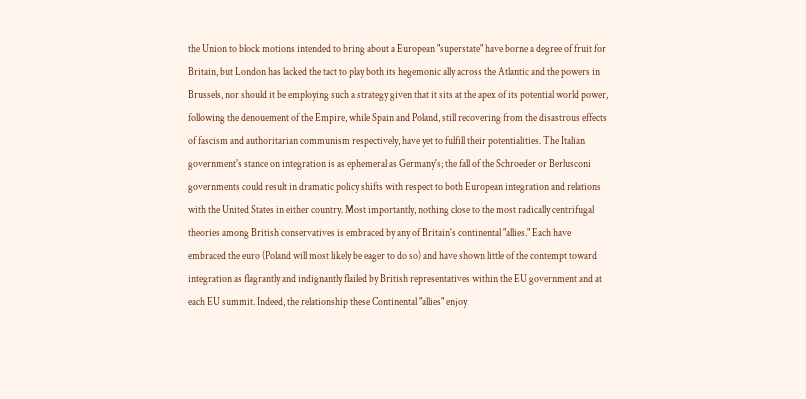the Union to block motions intended to bring about a European "superstate" have borne a degree of fruit for Britain, but London has lacked the tact to play both its hegemonic ally across the Atlantic and the powers in Brussels, nor should it be employing such a strategy given that it sits at the apex of its potential world power, following the denouement of the Empire, while Spain and Poland, still recovering from the disastrous effects of fascism and authoritarian communism respectively, have yet to fulfill their potentialities. The Italian government's stance on integration is as ephemeral as Germany's; the fall of the Schroeder or Berlusconi governments could result in dramatic policy shifts with respect to both European integration and relations with the United States in either country. Most importantly, nothing close to the most radically centrifugal theories among British conservatives is embraced by any of Britain's continental "allies." Each have embraced the euro (Poland will most likely be eager to do so) and have shown little of the contempt toward integration as flagrantly and indignantly flailed by British representatives within the EU government and at each EU summit. Indeed, the relationship these Continental "allies" enjoy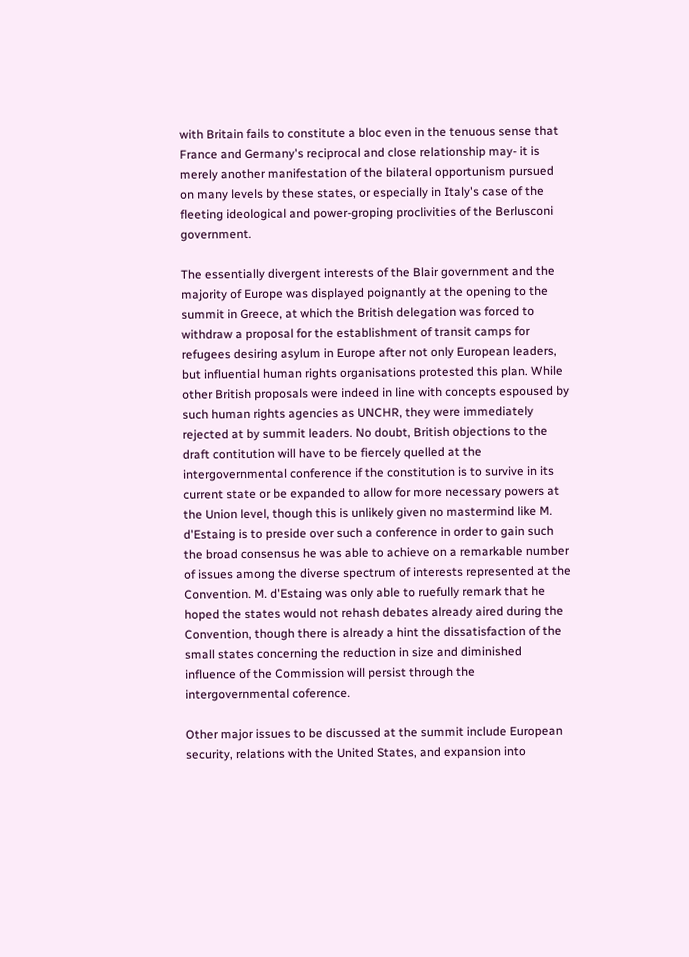with Britain fails to constitute a bloc even in the tenuous sense that France and Germany's reciprocal and close relationship may- it is merely another manifestation of the bilateral opportunism pursued on many levels by these states, or especially in Italy's case of the fleeting ideological and power-groping proclivities of the Berlusconi government.

The essentially divergent interests of the Blair government and the majority of Europe was displayed poignantly at the opening to the summit in Greece, at which the British delegation was forced to withdraw a proposal for the establishment of transit camps for refugees desiring asylum in Europe after not only European leaders, but influential human rights organisations protested this plan. While other British proposals were indeed in line with concepts espoused by such human rights agencies as UNCHR, they were immediately rejected at by summit leaders. No doubt, British objections to the draft contitution will have to be fiercely quelled at the intergovernmental conference if the constitution is to survive in its current state or be expanded to allow for more necessary powers at the Union level, though this is unlikely given no mastermind like M. d'Estaing is to preside over such a conference in order to gain such the broad consensus he was able to achieve on a remarkable number of issues among the diverse spectrum of interests represented at the Convention. M. d'Estaing was only able to ruefully remark that he hoped the states would not rehash debates already aired during the Convention, though there is already a hint the dissatisfaction of the small states concerning the reduction in size and diminished influence of the Commission will persist through the intergovernmental coference.

Other major issues to be discussed at the summit include European security, relations with the United States, and expansion into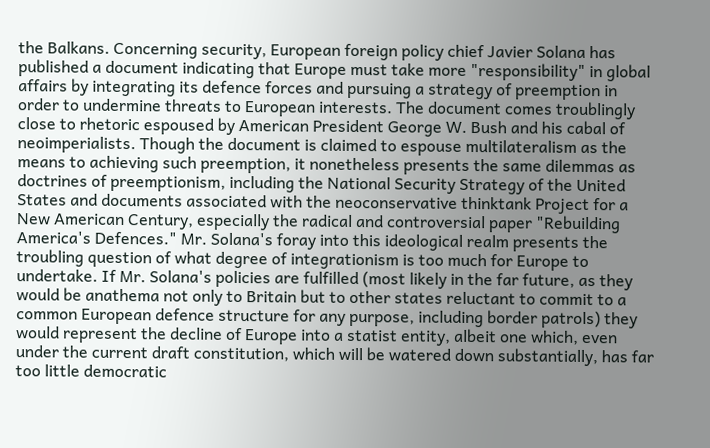the Balkans. Concerning security, European foreign policy chief Javier Solana has published a document indicating that Europe must take more "responsibility" in global affairs by integrating its defence forces and pursuing a strategy of preemption in order to undermine threats to European interests. The document comes troublingly close to rhetoric espoused by American President George W. Bush and his cabal of neoimperialists. Though the document is claimed to espouse multilateralism as the means to achieving such preemption, it nonetheless presents the same dilemmas as doctrines of preemptionism, including the National Security Strategy of the United States and documents associated with the neoconservative thinktank Project for a New American Century, especially the radical and controversial paper "Rebuilding America's Defences." Mr. Solana's foray into this ideological realm presents the troubling question of what degree of integrationism is too much for Europe to undertake. If Mr. Solana's policies are fulfilled (most likely in the far future, as they would be anathema not only to Britain but to other states reluctant to commit to a common European defence structure for any purpose, including border patrols) they would represent the decline of Europe into a statist entity, albeit one which, even under the current draft constitution, which will be watered down substantially, has far too little democratic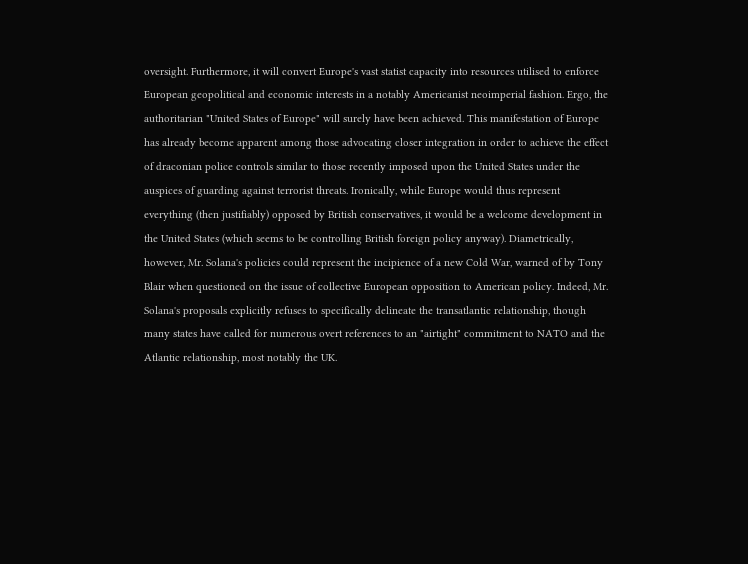oversight. Furthermore, it will convert Europe's vast statist capacity into resources utilised to enforce European geopolitical and economic interests in a notably Americanist neoimperial fashion. Ergo, the authoritarian "United States of Europe" will surely have been achieved. This manifestation of Europe has already become apparent among those advocating closer integration in order to achieve the effect of draconian police controls similar to those recently imposed upon the United States under the auspices of guarding against terrorist threats. Ironically, while Europe would thus represent everything (then justifiably) opposed by British conservatives, it would be a welcome development in the United States (which seems to be controlling British foreign policy anyway). Diametrically, however, Mr. Solana's policies could represent the incipience of a new Cold War, warned of by Tony Blair when questioned on the issue of collective European opposition to American policy. Indeed, Mr. Solana's proposals explicitly refuses to specifically delineate the transatlantic relationship, though many states have called for numerous overt references to an "airtight" commitment to NATO and the Atlantic relationship, most notably the UK.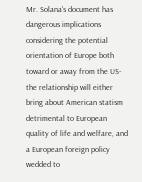Mr. Solana's document has dangerous implications considering the potential orientation of Europe both toward or away from the US- the relationship will either bring about American statism detrimental to European quality of life and welfare, and a European foreign policy wedded to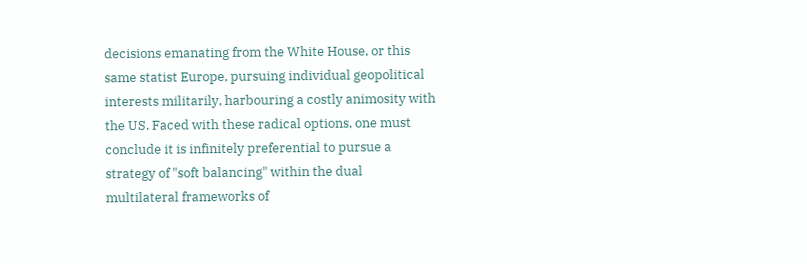decisions emanating from the White House, or this same statist Europe, pursuing individual geopolitical interests militarily, harbouring a costly animosity with the US. Faced with these radical options, one must conclude it is infinitely preferential to pursue a strategy of "soft balancing" within the dual multilateral frameworks of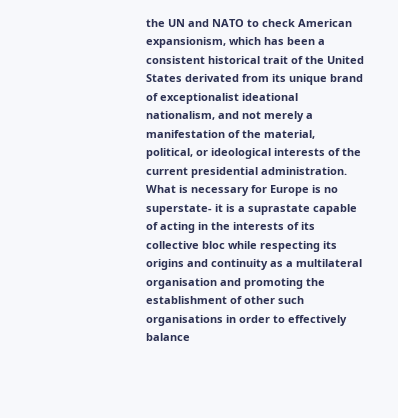the UN and NATO to check American expansionism, which has been a consistent historical trait of the United States derivated from its unique brand of exceptionalist ideational nationalism, and not merely a manifestation of the material, political, or ideological interests of the current presidential administration. What is necessary for Europe is no superstate- it is a suprastate capable of acting in the interests of its collective bloc while respecting its origins and continuity as a multilateral organisation and promoting the establishment of other such organisations in order to effectively balance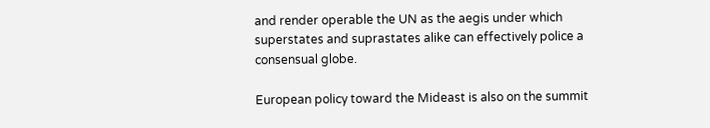and render operable the UN as the aegis under which superstates and suprastates alike can effectively police a consensual globe.

European policy toward the Mideast is also on the summit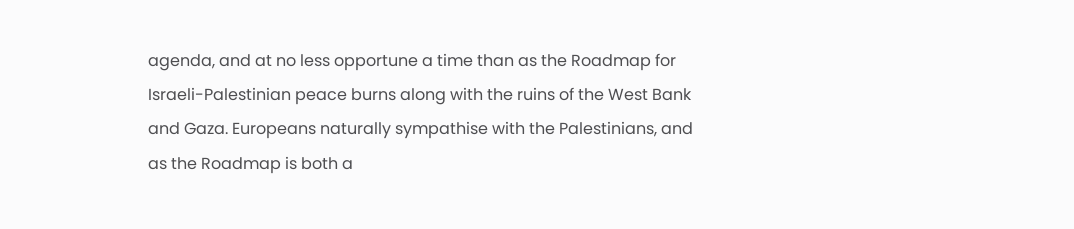agenda, and at no less opportune a time than as the Roadmap for Israeli-Palestinian peace burns along with the ruins of the West Bank and Gaza. Europeans naturally sympathise with the Palestinians, and as the Roadmap is both a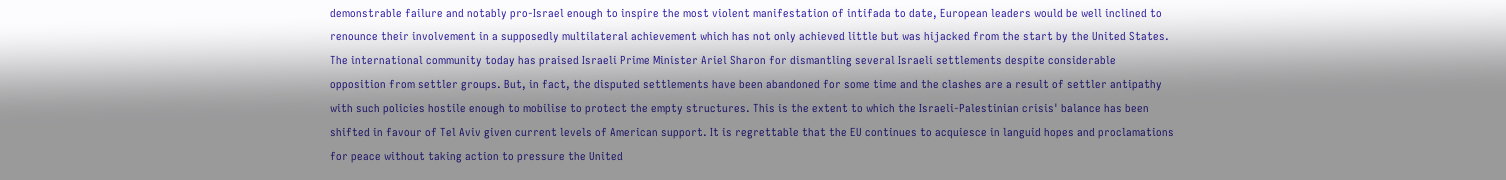demonstrable failure and notably pro-Israel enough to inspire the most violent manifestation of intifada to date, European leaders would be well inclined to renounce their involvement in a supposedly multilateral achievement which has not only achieved little but was hijacked from the start by the United States. The international community today has praised Israeli Prime Minister Ariel Sharon for dismantling several Israeli settlements despite considerable opposition from settler groups. But, in fact, the disputed settlements have been abandoned for some time and the clashes are a result of settler antipathy with such policies hostile enough to mobilise to protect the empty structures. This is the extent to which the Israeli-Palestinian crisis' balance has been shifted in favour of Tel Aviv given current levels of American support. It is regrettable that the EU continues to acquiesce in languid hopes and proclamations for peace without taking action to pressure the United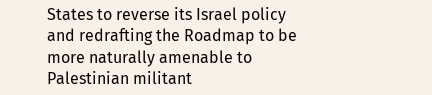States to reverse its Israel policy and redrafting the Roadmap to be more naturally amenable to Palestinian militant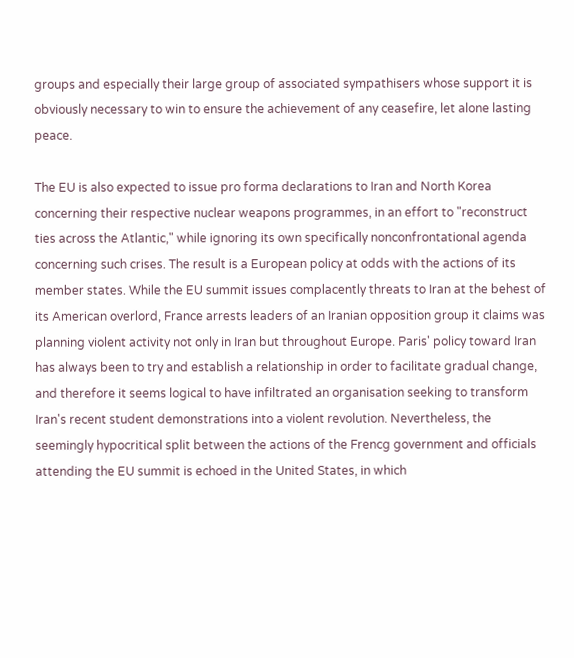groups and especially their large group of associated sympathisers whose support it is obviously necessary to win to ensure the achievement of any ceasefire, let alone lasting peace.

The EU is also expected to issue pro forma declarations to Iran and North Korea concerning their respective nuclear weapons programmes, in an effort to "reconstruct ties across the Atlantic," while ignoring its own specifically nonconfrontational agenda concerning such crises. The result is a European policy at odds with the actions of its member states. While the EU summit issues complacently threats to Iran at the behest of its American overlord, France arrests leaders of an Iranian opposition group it claims was planning violent activity not only in Iran but throughout Europe. Paris' policy toward Iran has always been to try and establish a relationship in order to facilitate gradual change, and therefore it seems logical to have infiltrated an organisation seeking to transform Iran's recent student demonstrations into a violent revolution. Nevertheless, the seemingly hypocritical split between the actions of the Frencg government and officials attending the EU summit is echoed in the United States, in which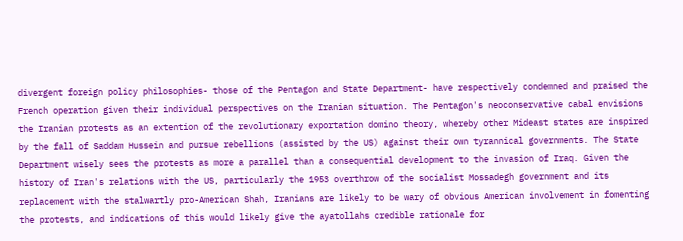divergent foreign policy philosophies- those of the Pentagon and State Department- have respectively condemned and praised the French operation given their individual perspectives on the Iranian situation. The Pentagon's neoconservative cabal envisions the Iranian protests as an extention of the revolutionary exportation domino theory, whereby other Mideast states are inspired by the fall of Saddam Hussein and pursue rebellions (assisted by the US) against their own tyrannical governments. The State Department wisely sees the protests as more a parallel than a consequential development to the invasion of Iraq. Given the history of Iran's relations with the US, particularly the 1953 overthrow of the socialist Mossadegh government and its replacement with the stalwartly pro-American Shah, Iranians are likely to be wary of obvious American involvement in fomenting the protests, and indications of this would likely give the ayatollahs credible rationale for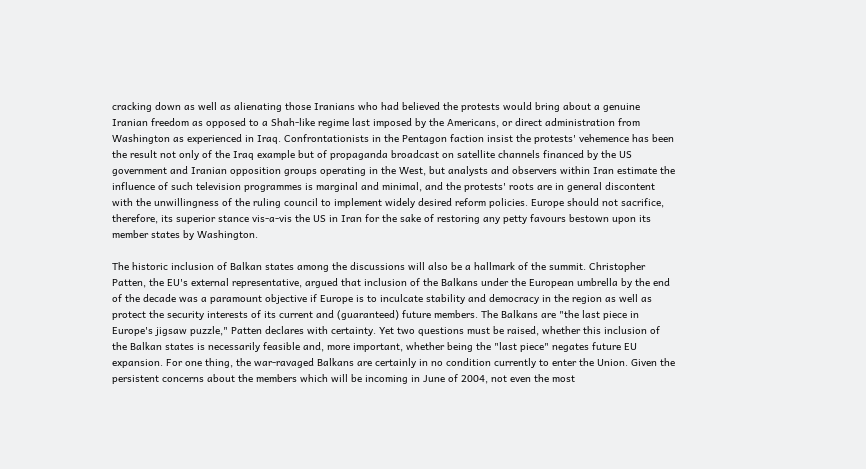cracking down as well as alienating those Iranians who had believed the protests would bring about a genuine Iranian freedom as opposed to a Shah-like regime last imposed by the Americans, or direct administration from Washington as experienced in Iraq. Confrontationists in the Pentagon faction insist the protests' vehemence has been the result not only of the Iraq example but of propaganda broadcast on satellite channels financed by the US government and Iranian opposition groups operating in the West, but analysts and observers within Iran estimate the influence of such television programmes is marginal and minimal, and the protests' roots are in general discontent with the unwillingness of the ruling council to implement widely desired reform policies. Europe should not sacrifice, therefore, its superior stance vis-a-vis the US in Iran for the sake of restoring any petty favours bestown upon its member states by Washington.

The historic inclusion of Balkan states among the discussions will also be a hallmark of the summit. Christopher Patten, the EU's external representative, argued that inclusion of the Balkans under the European umbrella by the end of the decade was a paramount objective if Europe is to inculcate stability and democracy in the region as well as protect the security interests of its current and (guaranteed) future members. The Balkans are "the last piece in Europe's jigsaw puzzle," Patten declares with certainty. Yet two questions must be raised, whether this inclusion of the Balkan states is necessarily feasible and, more important, whether being the "last piece" negates future EU expansion. For one thing, the war-ravaged Balkans are certainly in no condition currently to enter the Union. Given the persistent concerns about the members which will be incoming in June of 2004, not even the most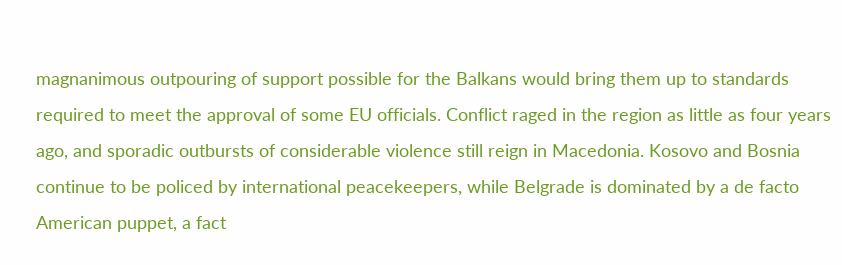magnanimous outpouring of support possible for the Balkans would bring them up to standards required to meet the approval of some EU officials. Conflict raged in the region as little as four years ago, and sporadic outbursts of considerable violence still reign in Macedonia. Kosovo and Bosnia continue to be policed by international peacekeepers, while Belgrade is dominated by a de facto American puppet, a fact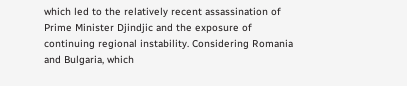which led to the relatively recent assassination of Prime Minister Djindjic and the exposure of continuing regional instability. Considering Romania and Bulgaria, which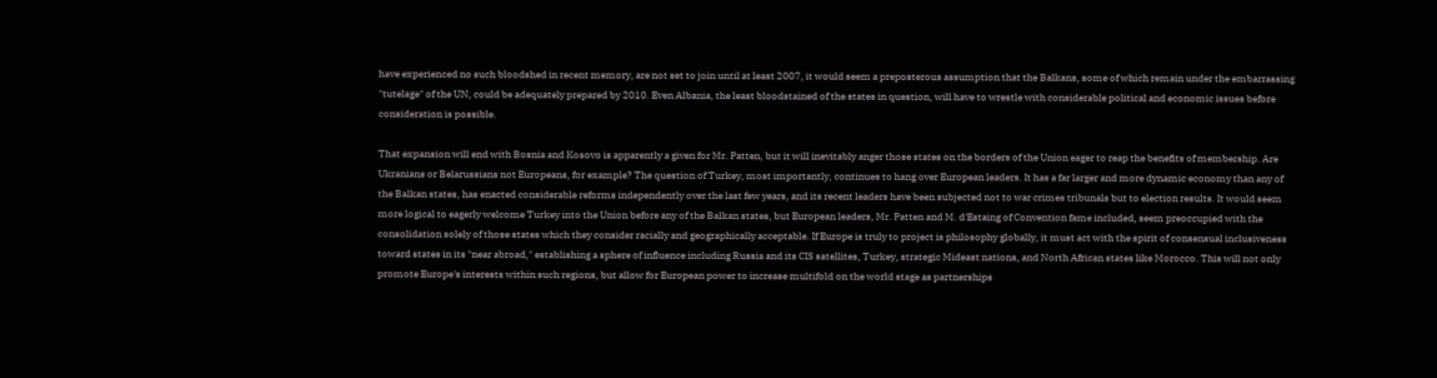have experienced no such bloodshed in recent memory, are not set to join until at least 2007, it would seem a preposterous assumption that the Balkans, some of which remain under the embarrassing "tutelage" of the UN, could be adequately prepared by 2010. Even Albania, the least bloodstained of the states in question, will have to wrestle with considerable political and economic issues before consideration is possible.

That expansion will end with Bosnia and Kosovo is apparently a given for Mr. Patten, but it will inevitably anger those states on the borders of the Union eager to reap the benefits of membership. Are Ukranians or Belarussians not Europeans, for example? The question of Turkey, most importantly, continues to hang over European leaders. It has a far larger and more dynamic economy than any of the Balkan states, has enacted considerable reforms independently over the last few years, and its recent leaders have been subjected not to war crimes tribunals but to election results. It would seem more logical to eagerly welcome Turkey into the Union before any of the Balkan states, but European leaders, Mr. Patten and M. d'Estaing of Convention fame included, seem preoccupied with the consolidation solely of those states which they consider racially and geographically acceptable. If Europe is truly to project is philosophy globally, it must act with the spirit of consensual inclusiveness toward states in its "near abroad," establishing a sphere of influence including Russia and its CIS satellites, Turkey, strategic Mideast nations, and North African states like Morocco. This will not only promote Europe's interests within such regions, but allow for European power to increase multifold on the world stage as partnerships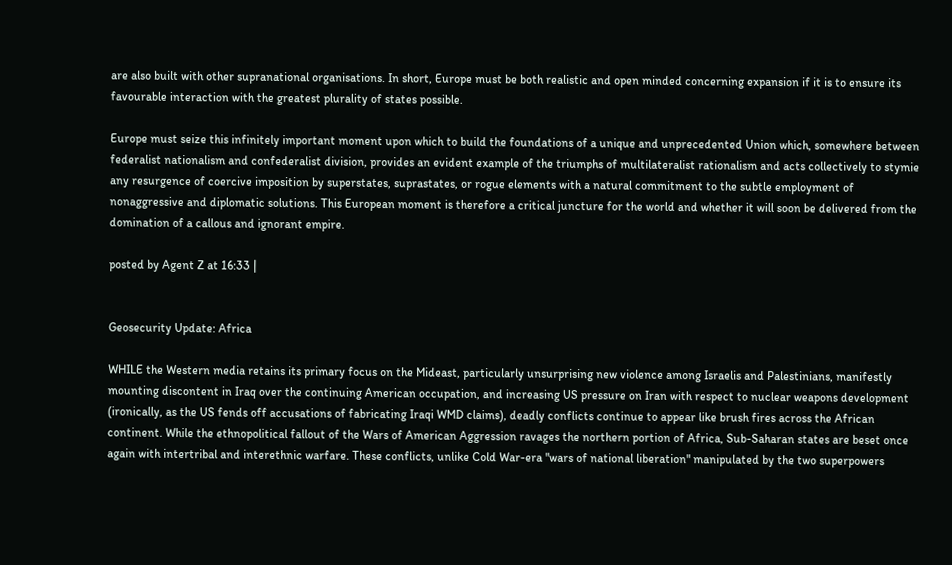are also built with other supranational organisations. In short, Europe must be both realistic and open minded concerning expansion if it is to ensure its favourable interaction with the greatest plurality of states possible.

Europe must seize this infinitely important moment upon which to build the foundations of a unique and unprecedented Union which, somewhere between federalist nationalism and confederalist division, provides an evident example of the triumphs of multilateralist rationalism and acts collectively to stymie any resurgence of coercive imposition by superstates, suprastates, or rogue elements with a natural commitment to the subtle employment of nonaggressive and diplomatic solutions. This European moment is therefore a critical juncture for the world and whether it will soon be delivered from the domination of a callous and ignorant empire.

posted by Agent Z at 16:33 |


Geosecurity Update: Africa

WHILE the Western media retains its primary focus on the Mideast, particularly unsurprising new violence among Israelis and Palestinians, manifestly mounting discontent in Iraq over the continuing American occupation, and increasing US pressure on Iran with respect to nuclear weapons development (ironically, as the US fends off accusations of fabricating Iraqi WMD claims), deadly conflicts continue to appear like brush fires across the African continent. While the ethnopolitical fallout of the Wars of American Aggression ravages the northern portion of Africa, Sub-Saharan states are beset once again with intertribal and interethnic warfare. These conflicts, unlike Cold War-era "wars of national liberation" manipulated by the two superpowers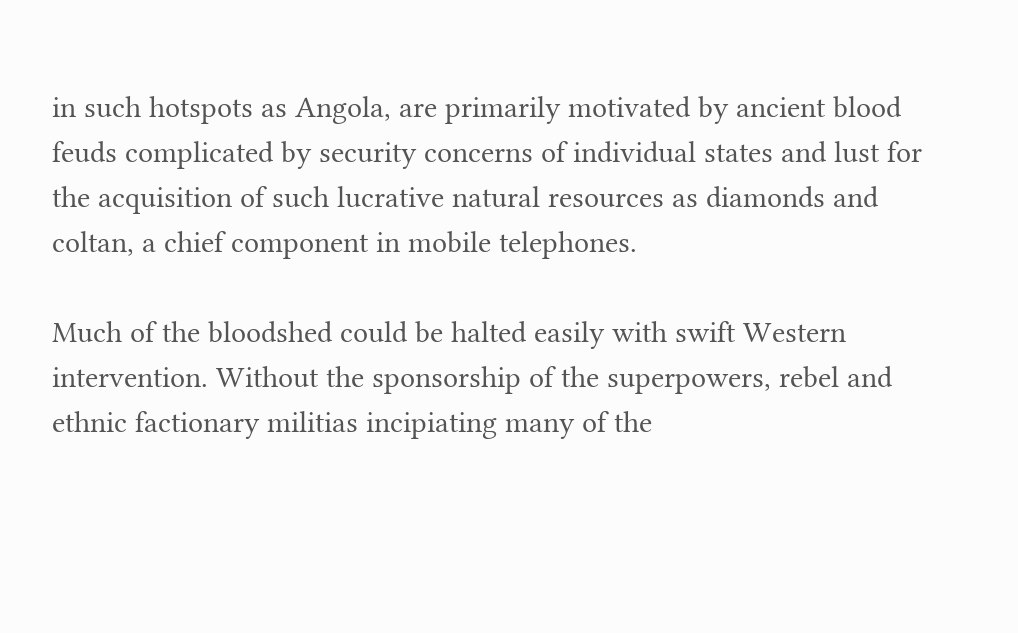in such hotspots as Angola, are primarily motivated by ancient blood feuds complicated by security concerns of individual states and lust for the acquisition of such lucrative natural resources as diamonds and coltan, a chief component in mobile telephones.

Much of the bloodshed could be halted easily with swift Western intervention. Without the sponsorship of the superpowers, rebel and ethnic factionary militias incipiating many of the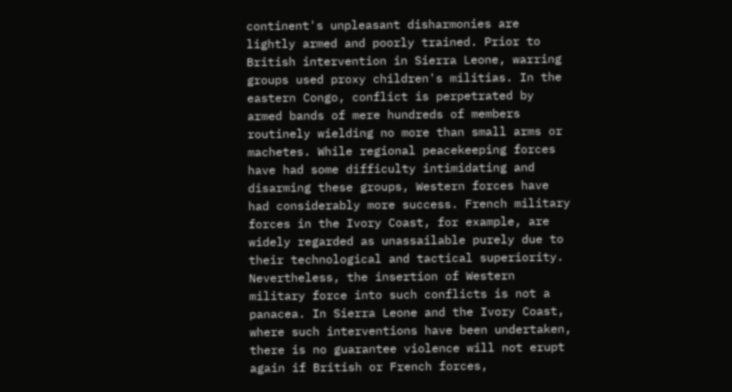continent's unpleasant disharmonies are lightly armed and poorly trained. Prior to British intervention in Sierra Leone, warring groups used proxy children's militias. In the eastern Congo, conflict is perpetrated by armed bands of mere hundreds of members routinely wielding no more than small arms or machetes. While regional peacekeeping forces have had some difficulty intimidating and disarming these groups, Western forces have had considerably more success. French military forces in the Ivory Coast, for example, are widely regarded as unassailable purely due to their technological and tactical superiority. Nevertheless, the insertion of Western military force into such conflicts is not a panacea. In Sierra Leone and the Ivory Coast, where such interventions have been undertaken, there is no guarantee violence will not erupt again if British or French forces,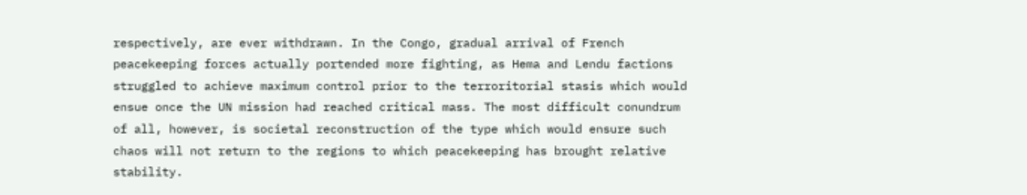respectively, are ever withdrawn. In the Congo, gradual arrival of French peacekeeping forces actually portended more fighting, as Hema and Lendu factions struggled to achieve maximum control prior to the terroritorial stasis which would ensue once the UN mission had reached critical mass. The most difficult conundrum of all, however, is societal reconstruction of the type which would ensure such chaos will not return to the regions to which peacekeeping has brought relative stability.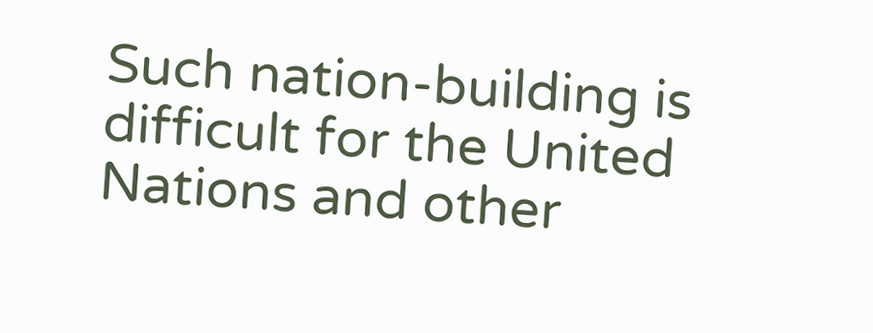Such nation-building is difficult for the United Nations and other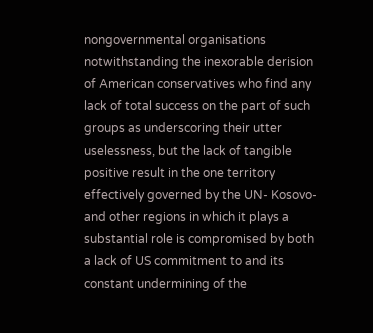nongovernmental organisations notwithstanding the inexorable derision of American conservatives who find any lack of total success on the part of such groups as underscoring their utter uselessness, but the lack of tangible positive result in the one territory effectively governed by the UN- Kosovo- and other regions in which it plays a substantial role is compromised by both a lack of US commitment to and its constant undermining of the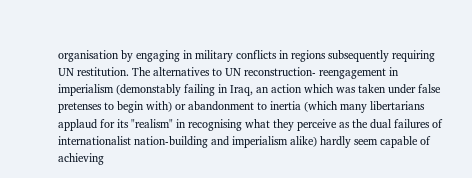organisation by engaging in military conflicts in regions subsequently requiring UN restitution. The alternatives to UN reconstruction- reengagement in imperialism (demonstably failing in Iraq, an action which was taken under false pretenses to begin with) or abandonment to inertia (which many libertarians applaud for its "realism" in recognising what they perceive as the dual failures of internationalist nation-building and imperialism alike) hardly seem capable of achieving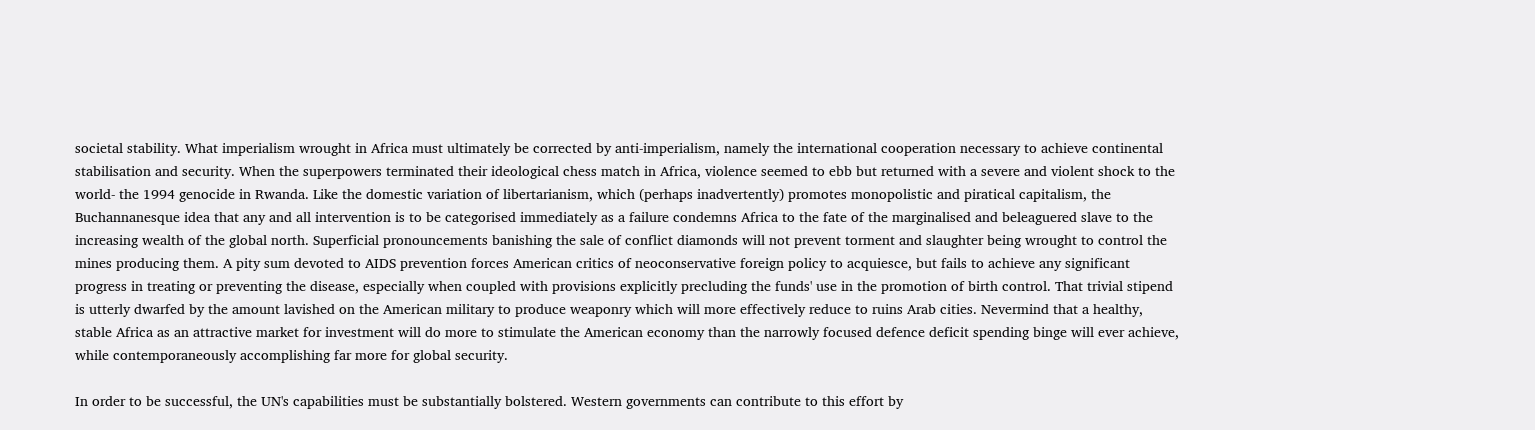societal stability. What imperialism wrought in Africa must ultimately be corrected by anti-imperialism, namely the international cooperation necessary to achieve continental stabilisation and security. When the superpowers terminated their ideological chess match in Africa, violence seemed to ebb but returned with a severe and violent shock to the world- the 1994 genocide in Rwanda. Like the domestic variation of libertarianism, which (perhaps inadvertently) promotes monopolistic and piratical capitalism, the Buchannanesque idea that any and all intervention is to be categorised immediately as a failure condemns Africa to the fate of the marginalised and beleaguered slave to the increasing wealth of the global north. Superficial pronouncements banishing the sale of conflict diamonds will not prevent torment and slaughter being wrought to control the mines producing them. A pity sum devoted to AIDS prevention forces American critics of neoconservative foreign policy to acquiesce, but fails to achieve any significant progress in treating or preventing the disease, especially when coupled with provisions explicitly precluding the funds' use in the promotion of birth control. That trivial stipend is utterly dwarfed by the amount lavished on the American military to produce weaponry which will more effectively reduce to ruins Arab cities. Nevermind that a healthy, stable Africa as an attractive market for investment will do more to stimulate the American economy than the narrowly focused defence deficit spending binge will ever achieve, while contemporaneously accomplishing far more for global security.

In order to be successful, the UN's capabilities must be substantially bolstered. Western governments can contribute to this effort by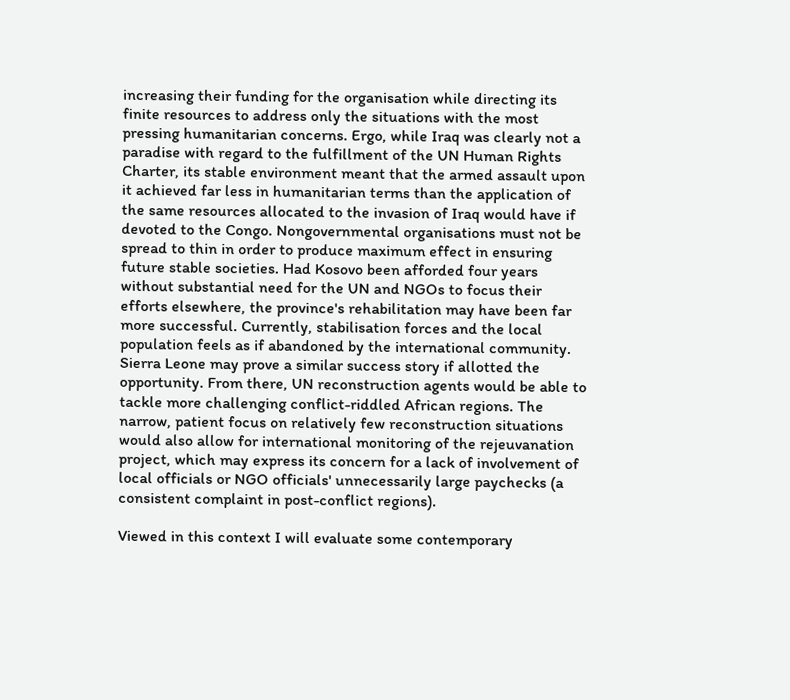increasing their funding for the organisation while directing its finite resources to address only the situations with the most pressing humanitarian concerns. Ergo, while Iraq was clearly not a paradise with regard to the fulfillment of the UN Human Rights Charter, its stable environment meant that the armed assault upon it achieved far less in humanitarian terms than the application of the same resources allocated to the invasion of Iraq would have if devoted to the Congo. Nongovernmental organisations must not be spread to thin in order to produce maximum effect in ensuring future stable societies. Had Kosovo been afforded four years without substantial need for the UN and NGOs to focus their efforts elsewhere, the province's rehabilitation may have been far more successful. Currently, stabilisation forces and the local population feels as if abandoned by the international community. Sierra Leone may prove a similar success story if allotted the opportunity. From there, UN reconstruction agents would be able to tackle more challenging conflict-riddled African regions. The narrow, patient focus on relatively few reconstruction situations would also allow for international monitoring of the rejeuvanation project, which may express its concern for a lack of involvement of local officials or NGO officials' unnecessarily large paychecks (a consistent complaint in post-conflict regions).

Viewed in this context I will evaluate some contemporary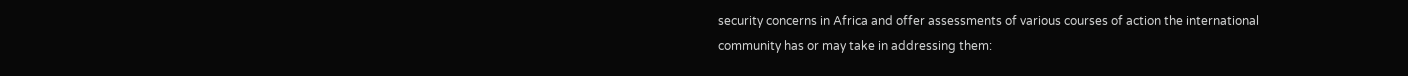security concerns in Africa and offer assessments of various courses of action the international community has or may take in addressing them: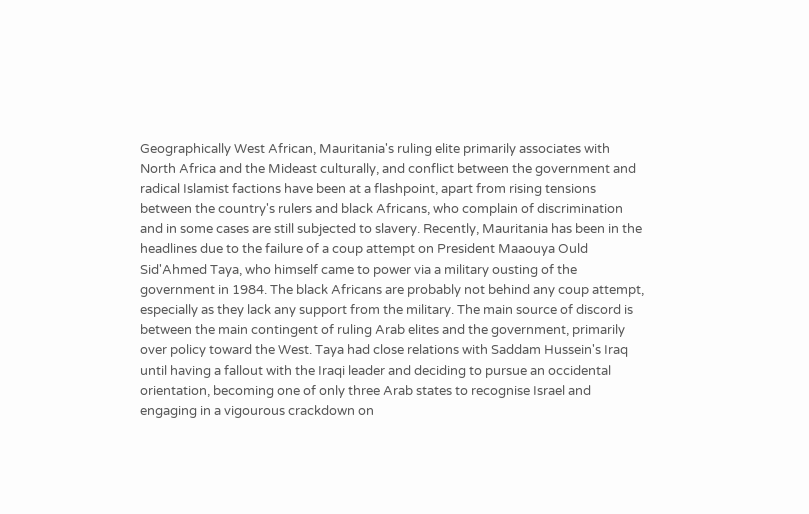Geographically West African, Mauritania's ruling elite primarily associates with North Africa and the Mideast culturally, and conflict between the government and radical Islamist factions have been at a flashpoint, apart from rising tensions between the country's rulers and black Africans, who complain of discrimination and in some cases are still subjected to slavery. Recently, Mauritania has been in the headlines due to the failure of a coup attempt on President Maaouya Ould Sid'Ahmed Taya, who himself came to power via a military ousting of the government in 1984. The black Africans are probably not behind any coup attempt, especially as they lack any support from the military. The main source of discord is between the main contingent of ruling Arab elites and the government, primarily over policy toward the West. Taya had close relations with Saddam Hussein's Iraq until having a fallout with the Iraqi leader and deciding to pursue an occidental orientation, becoming one of only three Arab states to recognise Israel and engaging in a vigourous crackdown on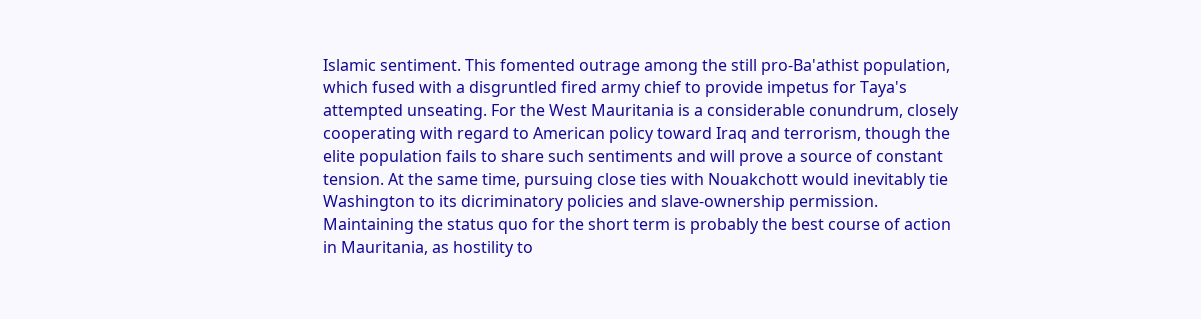Islamic sentiment. This fomented outrage among the still pro-Ba'athist population, which fused with a disgruntled fired army chief to provide impetus for Taya's attempted unseating. For the West Mauritania is a considerable conundrum, closely cooperating with regard to American policy toward Iraq and terrorism, though the elite population fails to share such sentiments and will prove a source of constant tension. At the same time, pursuing close ties with Nouakchott would inevitably tie Washington to its dicriminatory policies and slave-ownership permission. Maintaining the status quo for the short term is probably the best course of action in Mauritania, as hostility to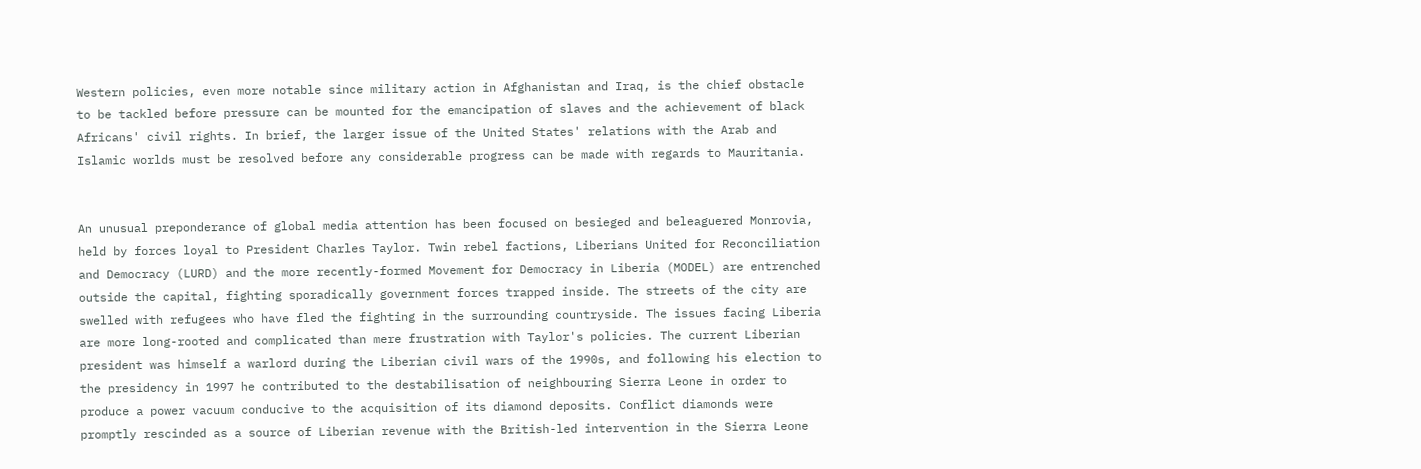Western policies, even more notable since military action in Afghanistan and Iraq, is the chief obstacle to be tackled before pressure can be mounted for the emancipation of slaves and the achievement of black Africans' civil rights. In brief, the larger issue of the United States' relations with the Arab and Islamic worlds must be resolved before any considerable progress can be made with regards to Mauritania.


An unusual preponderance of global media attention has been focused on besieged and beleaguered Monrovia, held by forces loyal to President Charles Taylor. Twin rebel factions, Liberians United for Reconciliation and Democracy (LURD) and the more recently-formed Movement for Democracy in Liberia (MODEL) are entrenched outside the capital, fighting sporadically government forces trapped inside. The streets of the city are swelled with refugees who have fled the fighting in the surrounding countryside. The issues facing Liberia are more long-rooted and complicated than mere frustration with Taylor's policies. The current Liberian president was himself a warlord during the Liberian civil wars of the 1990s, and following his election to the presidency in 1997 he contributed to the destabilisation of neighbouring Sierra Leone in order to produce a power vacuum conducive to the acquisition of its diamond deposits. Conflict diamonds were promptly rescinded as a source of Liberian revenue with the British-led intervention in the Sierra Leone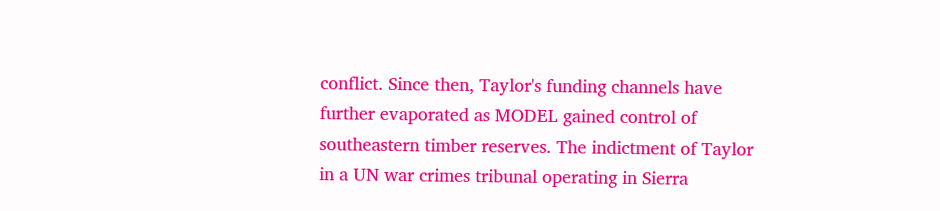conflict. Since then, Taylor's funding channels have further evaporated as MODEL gained control of southeastern timber reserves. The indictment of Taylor in a UN war crimes tribunal operating in Sierra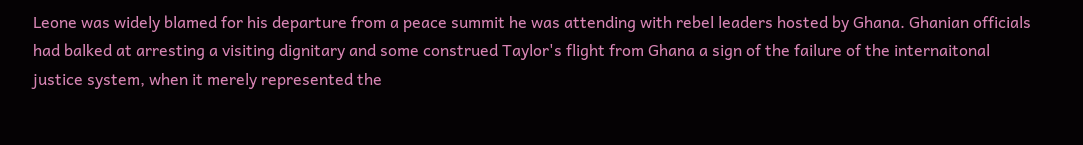Leone was widely blamed for his departure from a peace summit he was attending with rebel leaders hosted by Ghana. Ghanian officials had balked at arresting a visiting dignitary and some construed Taylor's flight from Ghana a sign of the failure of the internaitonal justice system, when it merely represented the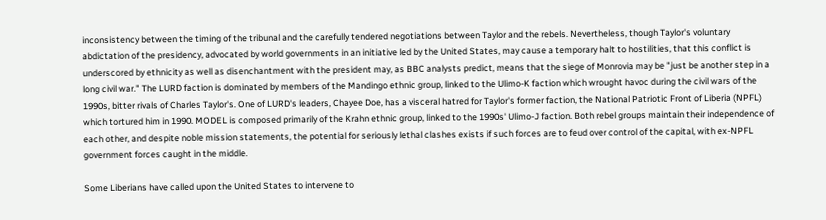inconsistency between the timing of the tribunal and the carefully tendered negotiations between Taylor and the rebels. Nevertheless, though Taylor's voluntary abdictation of the presidency, advocated by world governments in an initiative led by the United States, may cause a temporary halt to hostilities, that this conflict is underscored by ethnicity as well as disenchantment with the president may, as BBC analysts predict, means that the siege of Monrovia may be "just be another step in a long civil war." The LURD faction is dominated by members of the Mandingo ethnic group, linked to the Ulimo-K faction which wrought havoc during the civil wars of the 1990s, bitter rivals of Charles Taylor's. One of LURD's leaders, Chayee Doe, has a visceral hatred for Taylor's former faction, the National Patriotic Front of Liberia (NPFL) which tortured him in 1990. MODEL is composed primarily of the Krahn ethnic group, linked to the 1990s' Ulimo-J faction. Both rebel groups maintain their independence of each other, and despite noble mission statements, the potential for seriously lethal clashes exists if such forces are to feud over control of the capital, with ex-NPFL government forces caught in the middle.

Some Liberians have called upon the United States to intervene to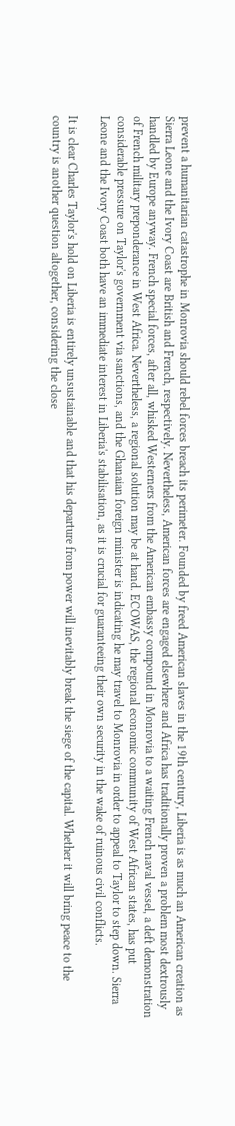prevent a humanitarian catastrophe in Monrovia should rebel forces breach its perimeter. Founded by freed American slaves in the 19th century, Liberia is as much an American creation as Sierra Leone and the Ivory Coast are British and French, respectively. Nevertheless, American forces are engaged elsewhere and Africa has traditionally proven a problem most dextrously handled by Europe anyway. French special forces, after all, whisked Westerners from the American embassy compound in Monrovia to a waiting French naval vessel, a deft demonstration of French military preponderance in West Africa. Nevertheless, a regional solution may be at hand. ECOWAS, the regional economic community of West African states, has put considerable pressure on Taylor's government via sanctions, and the Ghanaian foreign minister is indicating he may travel to Monrovia in order to appeal to Taylor to step down. Sierra Leone and the Ivory Coast both have an immediate interest in Liberia's stabilisation, as it is crucial for guaranteeing their own security in the wake of ruinous civil conflicts.

It is clear Charles Taylor's hold on Liberia is entirely unsustainable and that his departure from power will inevitably break the siege of the capital. Whether it will bring peace to the country is another question altogether, considering the close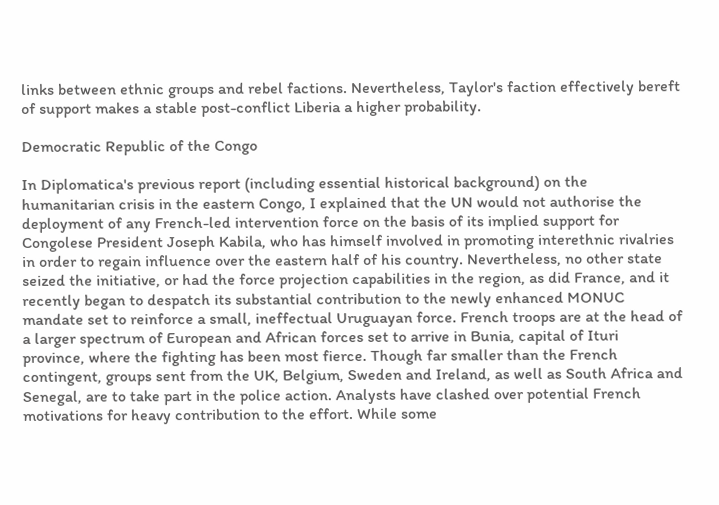links between ethnic groups and rebel factions. Nevertheless, Taylor's faction effectively bereft of support makes a stable post-conflict Liberia a higher probability.

Democratic Republic of the Congo

In Diplomatica's previous report (including essential historical background) on the humanitarian crisis in the eastern Congo, I explained that the UN would not authorise the deployment of any French-led intervention force on the basis of its implied support for Congolese President Joseph Kabila, who has himself involved in promoting interethnic rivalries in order to regain influence over the eastern half of his country. Nevertheless, no other state seized the initiative, or had the force projection capabilities in the region, as did France, and it recently began to despatch its substantial contribution to the newly enhanced MONUC mandate set to reinforce a small, ineffectual Uruguayan force. French troops are at the head of a larger spectrum of European and African forces set to arrive in Bunia, capital of Ituri province, where the fighting has been most fierce. Though far smaller than the French contingent, groups sent from the UK, Belgium, Sweden and Ireland, as well as South Africa and Senegal, are to take part in the police action. Analysts have clashed over potential French motivations for heavy contribution to the effort. While some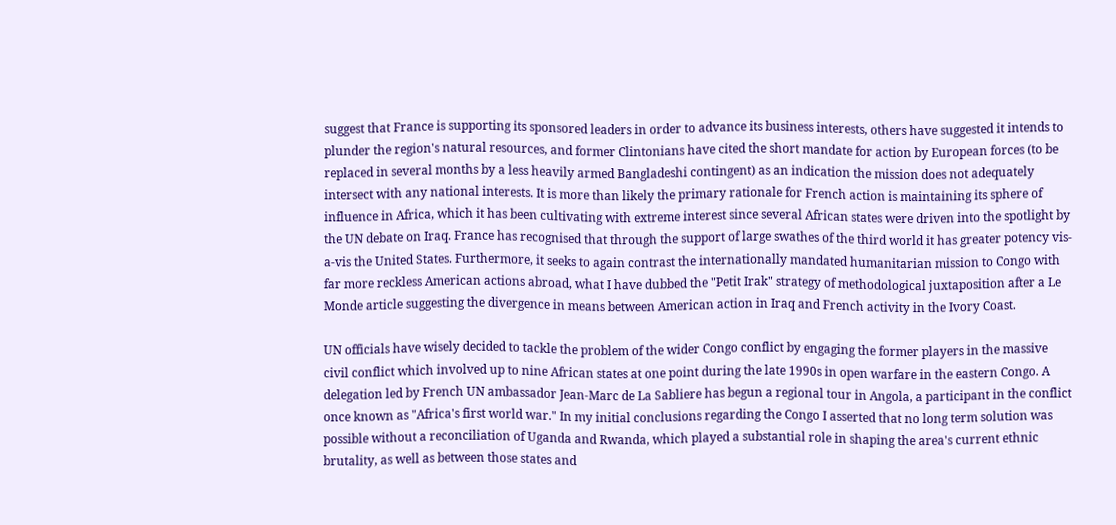suggest that France is supporting its sponsored leaders in order to advance its business interests, others have suggested it intends to plunder the region's natural resources, and former Clintonians have cited the short mandate for action by European forces (to be replaced in several months by a less heavily armed Bangladeshi contingent) as an indication the mission does not adequately intersect with any national interests. It is more than likely the primary rationale for French action is maintaining its sphere of influence in Africa, which it has been cultivating with extreme interest since several African states were driven into the spotlight by the UN debate on Iraq. France has recognised that through the support of large swathes of the third world it has greater potency vis-a-vis the United States. Furthermore, it seeks to again contrast the internationally mandated humanitarian mission to Congo with far more reckless American actions abroad, what I have dubbed the "Petit Irak" strategy of methodological juxtaposition after a Le Monde article suggesting the divergence in means between American action in Iraq and French activity in the Ivory Coast.

UN officials have wisely decided to tackle the problem of the wider Congo conflict by engaging the former players in the massive civil conflict which involved up to nine African states at one point during the late 1990s in open warfare in the eastern Congo. A delegation led by French UN ambassador Jean-Marc de La Sabliere has begun a regional tour in Angola, a participant in the conflict once known as "Africa's first world war." In my initial conclusions regarding the Congo I asserted that no long term solution was possible without a reconciliation of Uganda and Rwanda, which played a substantial role in shaping the area's current ethnic brutality, as well as between those states and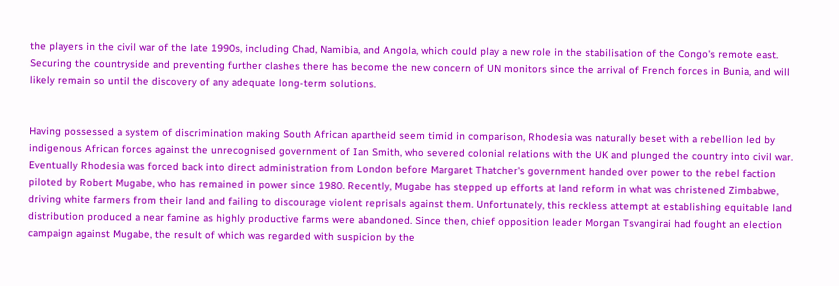the players in the civil war of the late 1990s, including Chad, Namibia, and Angola, which could play a new role in the stabilisation of the Congo's remote east. Securing the countryside and preventing further clashes there has become the new concern of UN monitors since the arrival of French forces in Bunia, and will likely remain so until the discovery of any adequate long-term solutions.


Having possessed a system of discrimination making South African apartheid seem timid in comparison, Rhodesia was naturally beset with a rebellion led by indigenous African forces against the unrecognised government of Ian Smith, who severed colonial relations with the UK and plunged the country into civil war. Eventually Rhodesia was forced back into direct administration from London before Margaret Thatcher's government handed over power to the rebel faction piloted by Robert Mugabe, who has remained in power since 1980. Recently, Mugabe has stepped up efforts at land reform in what was christened Zimbabwe, driving white farmers from their land and failing to discourage violent reprisals against them. Unfortunately, this reckless attempt at establishing equitable land distribution produced a near famine as highly productive farms were abandoned. Since then, chief opposition leader Morgan Tsvangirai had fought an election campaign against Mugabe, the result of which was regarded with suspicion by the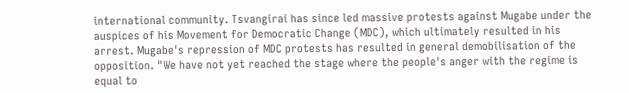international community. Tsvangirai has since led massive protests against Mugabe under the auspices of his Movement for Democratic Change (MDC), which ultimately resulted in his arrest. Mugabe's repression of MDC protests has resulted in general demobilisation of the opposition. "We have not yet reached the stage where the people's anger with the regime is equal to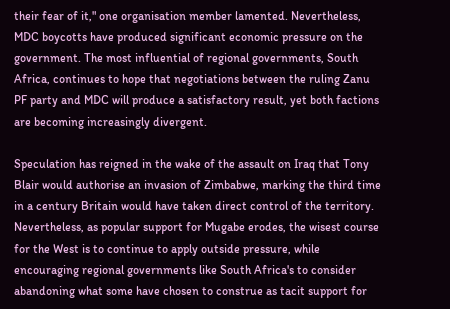their fear of it," one organisation member lamented. Nevertheless, MDC boycotts have produced significant economic pressure on the government. The most influential of regional governments, South Africa, continues to hope that negotiations between the ruling Zanu PF party and MDC will produce a satisfactory result, yet both factions are becoming increasingly divergent.

Speculation has reigned in the wake of the assault on Iraq that Tony Blair would authorise an invasion of Zimbabwe, marking the third time in a century Britain would have taken direct control of the territory. Nevertheless, as popular support for Mugabe erodes, the wisest course for the West is to continue to apply outside pressure, while encouraging regional governments like South Africa's to consider abandoning what some have chosen to construe as tacit support for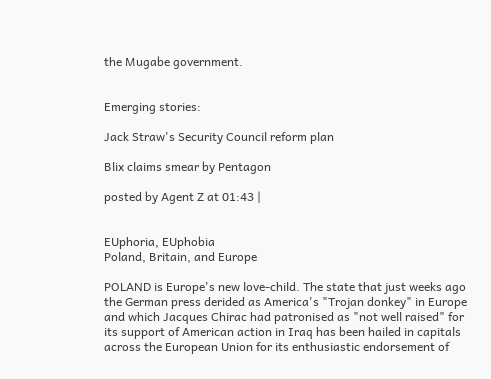the Mugabe government.


Emerging stories:

Jack Straw's Security Council reform plan

Blix claims smear by Pentagon

posted by Agent Z at 01:43 |


EUphoria, EUphobia
Poland, Britain, and Europe

POLAND is Europe's new love-child. The state that just weeks ago the German press derided as America's "Trojan donkey" in Europe and which Jacques Chirac had patronised as "not well raised" for its support of American action in Iraq has been hailed in capitals across the European Union for its enthusiastic endorsement of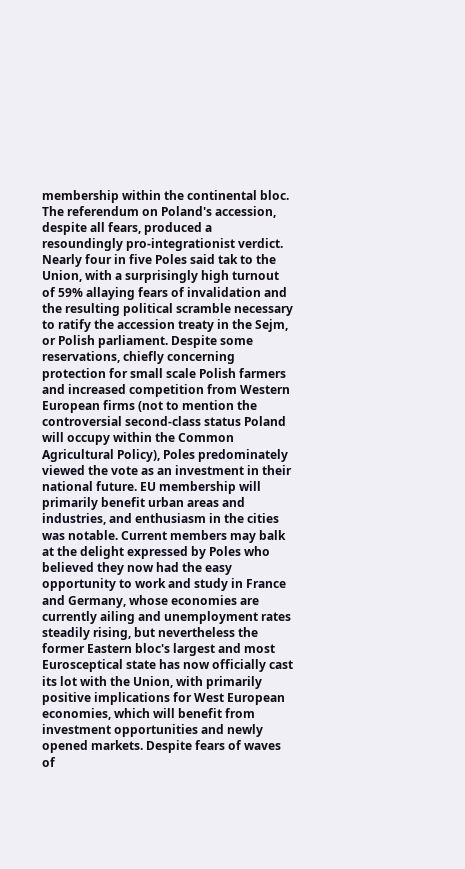membership within the continental bloc. The referendum on Poland's accession, despite all fears, produced a resoundingly pro-integrationist verdict. Nearly four in five Poles said tak to the Union, with a surprisingly high turnout of 59% allaying fears of invalidation and the resulting political scramble necessary to ratify the accession treaty in the Sejm, or Polish parliament. Despite some reservations, chiefly concerning protection for small scale Polish farmers and increased competition from Western European firms (not to mention the controversial second-class status Poland will occupy within the Common Agricultural Policy), Poles predominately viewed the vote as an investment in their national future. EU membership will primarily benefit urban areas and industries, and enthusiasm in the cities was notable. Current members may balk at the delight expressed by Poles who believed they now had the easy opportunity to work and study in France and Germany, whose economies are currently ailing and unemployment rates steadily rising, but nevertheless the former Eastern bloc's largest and most Eurosceptical state has now officially cast its lot with the Union, with primarily positive implications for West European economies, which will benefit from investment opportunities and newly opened markets. Despite fears of waves of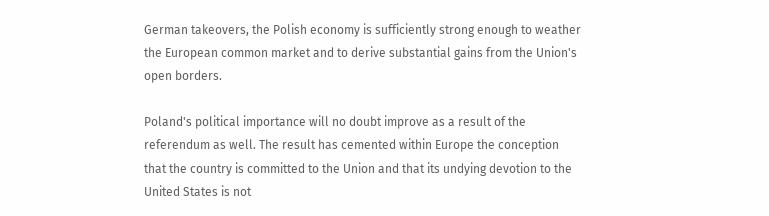German takeovers, the Polish economy is sufficiently strong enough to weather the European common market and to derive substantial gains from the Union's open borders.

Poland's political importance will no doubt improve as a result of the referendum as well. The result has cemented within Europe the conception that the country is committed to the Union and that its undying devotion to the United States is not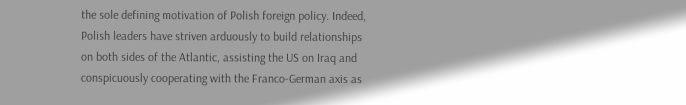the sole defining motivation of Polish foreign policy. Indeed, Polish leaders have striven arduously to build relationships on both sides of the Atlantic, assisting the US on Iraq and conspicuously cooperating with the Franco-German axis as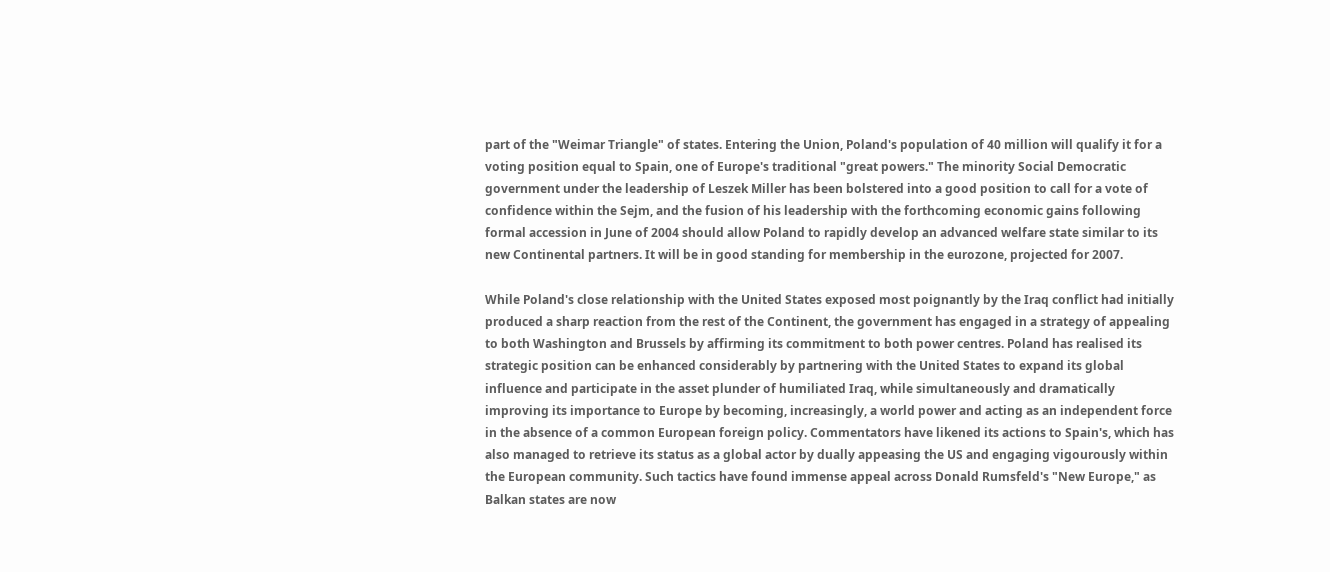part of the "Weimar Triangle" of states. Entering the Union, Poland's population of 40 million will qualify it for a voting position equal to Spain, one of Europe's traditional "great powers." The minority Social Democratic government under the leadership of Leszek Miller has been bolstered into a good position to call for a vote of confidence within the Sejm, and the fusion of his leadership with the forthcoming economic gains following formal accession in June of 2004 should allow Poland to rapidly develop an advanced welfare state similar to its new Continental partners. It will be in good standing for membership in the eurozone, projected for 2007.

While Poland's close relationship with the United States exposed most poignantly by the Iraq conflict had initially produced a sharp reaction from the rest of the Continent, the government has engaged in a strategy of appealing to both Washington and Brussels by affirming its commitment to both power centres. Poland has realised its strategic position can be enhanced considerably by partnering with the United States to expand its global influence and participate in the asset plunder of humiliated Iraq, while simultaneously and dramatically improving its importance to Europe by becoming, increasingly, a world power and acting as an independent force in the absence of a common European foreign policy. Commentators have likened its actions to Spain's, which has also managed to retrieve its status as a global actor by dually appeasing the US and engaging vigourously within the European community. Such tactics have found immense appeal across Donald Rumsfeld's "New Europe," as Balkan states are now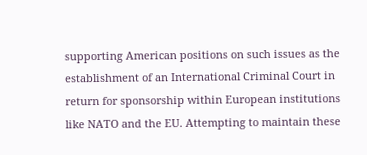supporting American positions on such issues as the establishment of an International Criminal Court in return for sponsorship within European institutions like NATO and the EU. Attempting to maintain these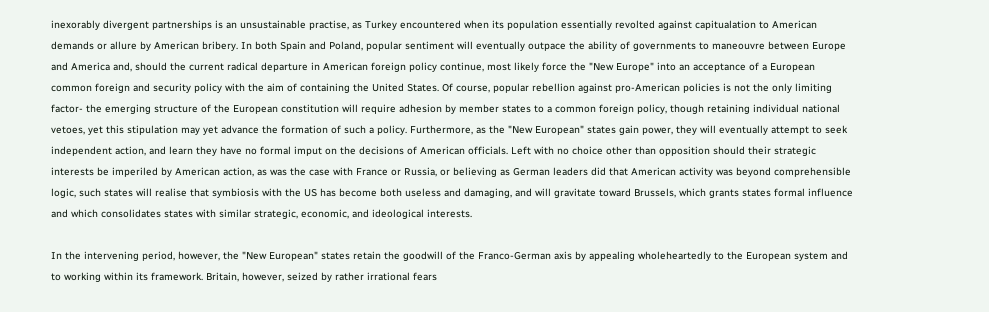inexorably divergent partnerships is an unsustainable practise, as Turkey encountered when its population essentially revolted against capitualation to American demands or allure by American bribery. In both Spain and Poland, popular sentiment will eventually outpace the ability of governments to maneouvre between Europe and America and, should the current radical departure in American foreign policy continue, most likely force the "New Europe" into an acceptance of a European common foreign and security policy with the aim of containing the United States. Of course, popular rebellion against pro-American policies is not the only limiting factor- the emerging structure of the European constitution will require adhesion by member states to a common foreign policy, though retaining individual national vetoes, yet this stipulation may yet advance the formation of such a policy. Furthermore, as the "New European" states gain power, they will eventually attempt to seek independent action, and learn they have no formal imput on the decisions of American officials. Left with no choice other than opposition should their strategic interests be imperiled by American action, as was the case with France or Russia, or believing as German leaders did that American activity was beyond comprehensible logic, such states will realise that symbiosis with the US has become both useless and damaging, and will gravitate toward Brussels, which grants states formal influence and which consolidates states with similar strategic, economic, and ideological interests.

In the intervening period, however, the "New European" states retain the goodwill of the Franco-German axis by appealing wholeheartedly to the European system and to working within its framework. Britain, however, seized by rather irrational fears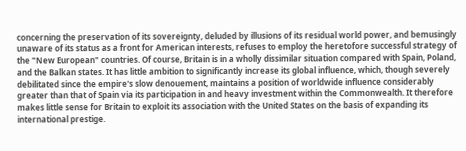concerning the preservation of its sovereignty, deluded by illusions of its residual world power, and bemusingly unaware of its status as a front for American interests, refuses to employ the heretofore successful strategy of the "New European" countries. Of course, Britain is in a wholly dissimilar situation compared with Spain, Poland, and the Balkan states. It has little ambition to significantly increase its global influence, which, though severely debilitated since the empire's slow denouement, maintains a position of worldwide influence considerably greater than that of Spain via its participation in and heavy investment within the Commonwealth. It therefore makes little sense for Britain to exploit its association with the United States on the basis of expanding its international prestige.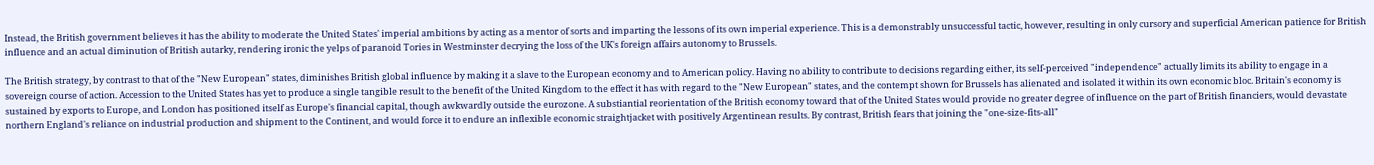Instead, the British government believes it has the ability to moderate the United States' imperial ambitions by acting as a mentor of sorts and imparting the lessons of its own imperial experience. This is a demonstrably unsuccessful tactic, however, resulting in only cursory and superficial American patience for British influence and an actual diminution of British autarky, rendering ironic the yelps of paranoid Tories in Westminster decrying the loss of the UK's foreign affairs autonomy to Brussels.

The British strategy, by contrast to that of the "New European" states, diminishes British global influence by making it a slave to the European economy and to American policy. Having no ability to contribute to decisions regarding either, its self-perceived "independence" actually limits its ability to engage in a sovereign course of action. Accession to the United States has yet to produce a single tangible result to the benefit of the United Kingdom to the effect it has with regard to the "New European" states, and the contempt shown for Brussels has alienated and isolated it within its own economic bloc. Britain's economy is sustained by exports to Europe, and London has positioned itself as Europe's financial capital, though awkwardly outside the eurozone. A substiantial reorientation of the British economy toward that of the United States would provide no greater degree of influence on the part of British financiers, would devastate northern England's reliance on industrial production and shipment to the Continent, and would force it to endure an inflexible economic straightjacket with positively Argentinean results. By contrast, British fears that joining the "one-size-fits-all"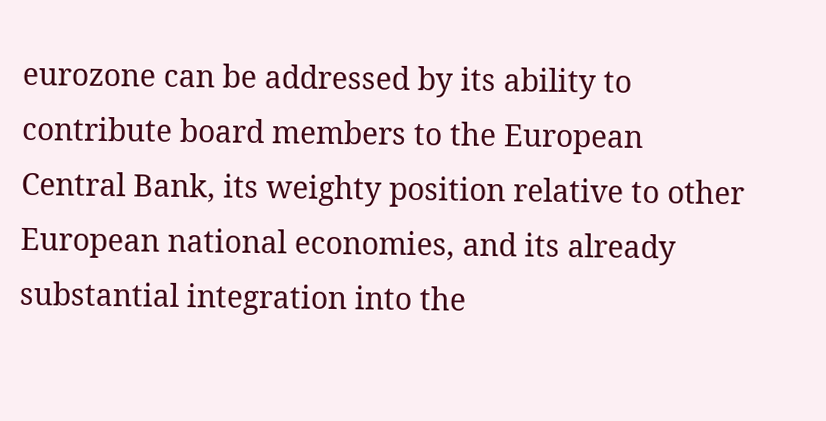eurozone can be addressed by its ability to contribute board members to the European Central Bank, its weighty position relative to other European national economies, and its already substantial integration into the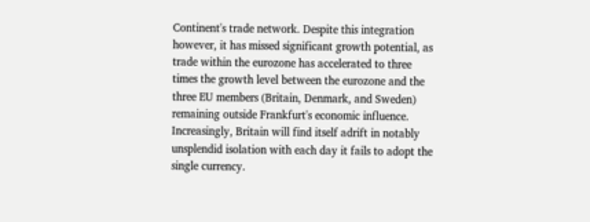Continent's trade network. Despite this integration however, it has missed significant growth potential, as trade within the eurozone has accelerated to three times the growth level between the eurozone and the three EU members (Britain, Denmark, and Sweden) remaining outside Frankfurt's economic influence. Increasingly, Britain will find itself adrift in notably unsplendid isolation with each day it fails to adopt the single currency.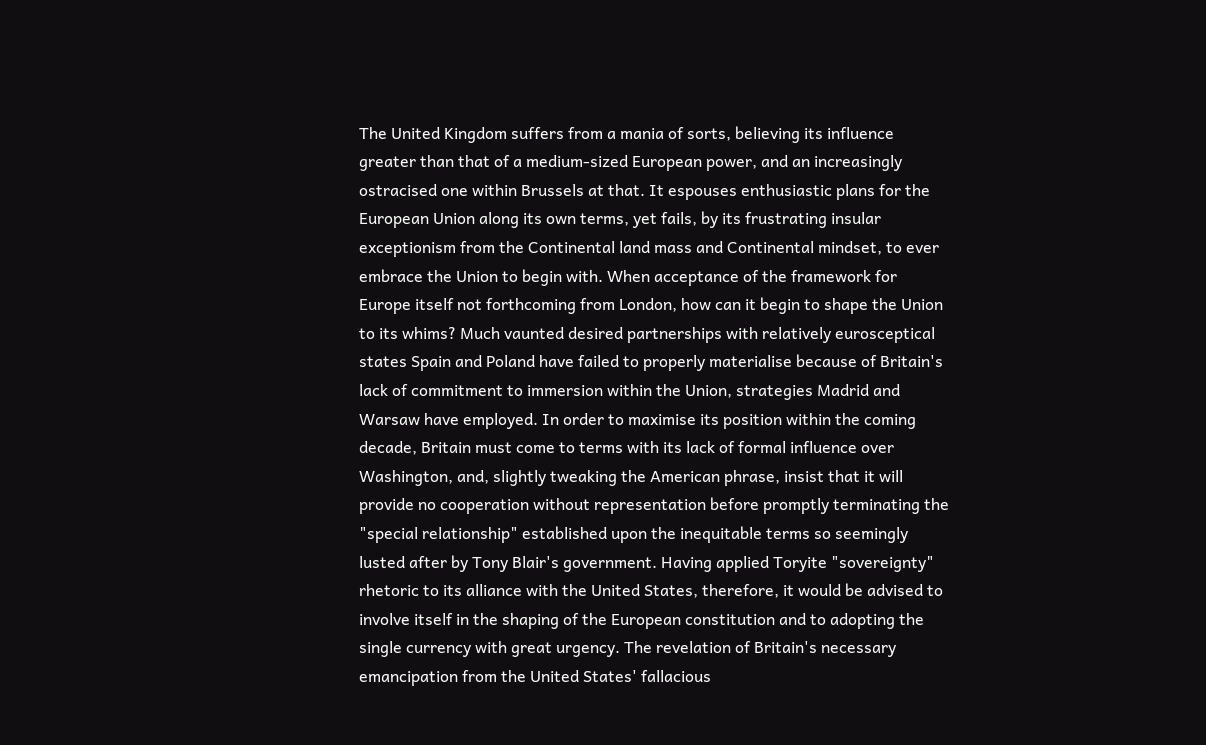The United Kingdom suffers from a mania of sorts, believing its influence greater than that of a medium-sized European power, and an increasingly ostracised one within Brussels at that. It espouses enthusiastic plans for the European Union along its own terms, yet fails, by its frustrating insular exceptionism from the Continental land mass and Continental mindset, to ever embrace the Union to begin with. When acceptance of the framework for Europe itself not forthcoming from London, how can it begin to shape the Union to its whims? Much vaunted desired partnerships with relatively eurosceptical states Spain and Poland have failed to properly materialise because of Britain's lack of commitment to immersion within the Union, strategies Madrid and Warsaw have employed. In order to maximise its position within the coming decade, Britain must come to terms with its lack of formal influence over Washington, and, slightly tweaking the American phrase, insist that it will provide no cooperation without representation before promptly terminating the "special relationship" established upon the inequitable terms so seemingly lusted after by Tony Blair's government. Having applied Toryite "sovereignty" rhetoric to its alliance with the United States, therefore, it would be advised to involve itself in the shaping of the European constitution and to adopting the single currency with great urgency. The revelation of Britain's necessary emancipation from the United States' fallacious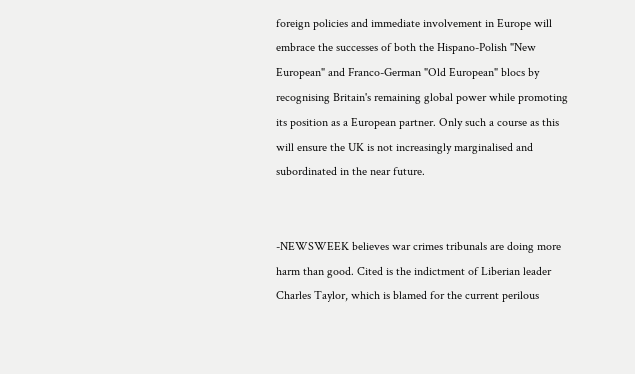foreign policies and immediate involvement in Europe will embrace the successes of both the Hispano-Polish "New European" and Franco-German "Old European" blocs by recognising Britain's remaining global power while promoting its position as a European partner. Only such a course as this will ensure the UK is not increasingly marginalised and subordinated in the near future.


-NEWSWEEK believes war crimes tribunals are doing more harm than good. Cited is the indictment of Liberian leader Charles Taylor, which is blamed for the current perilous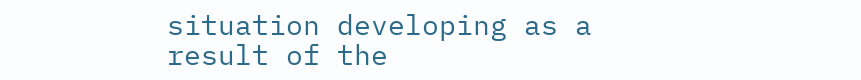situation developing as a result of the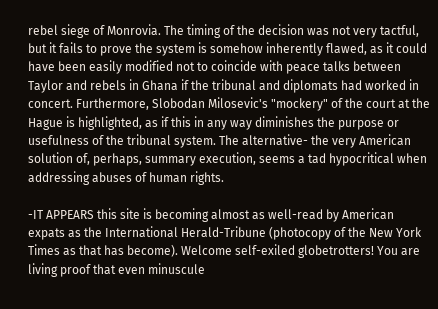rebel siege of Monrovia. The timing of the decision was not very tactful, but it fails to prove the system is somehow inherently flawed, as it could have been easily modified not to coincide with peace talks between Taylor and rebels in Ghana if the tribunal and diplomats had worked in concert. Furthermore, Slobodan Milosevic's "mockery" of the court at the Hague is highlighted, as if this in any way diminishes the purpose or usefulness of the tribunal system. The alternative- the very American solution of, perhaps, summary execution, seems a tad hypocritical when addressing abuses of human rights.

-IT APPEARS this site is becoming almost as well-read by American expats as the International Herald-Tribune (photocopy of the New York Times as that has become). Welcome self-exiled globetrotters! You are living proof that even minuscule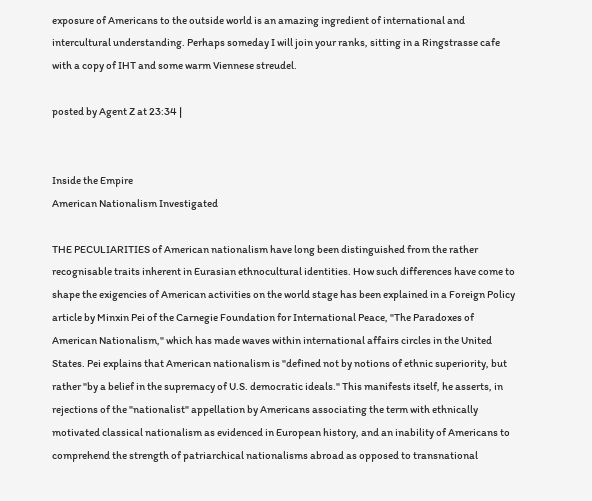exposure of Americans to the outside world is an amazing ingredient of international and intercultural understanding. Perhaps someday I will join your ranks, sitting in a Ringstrasse cafe with a copy of IHT and some warm Viennese streudel.

posted by Agent Z at 23:34 |


Inside the Empire
American Nationalism Investigated

THE PECULIARITIES of American nationalism have long been distinguished from the rather recognisable traits inherent in Eurasian ethnocultural identities. How such differences have come to shape the exigencies of American activities on the world stage has been explained in a Foreign Policy article by Minxin Pei of the Carnegie Foundation for International Peace, "The Paradoxes of American Nationalism," which has made waves within international affairs circles in the United States. Pei explains that American nationalism is "defined not by notions of ethnic superiority, but rather "by a belief in the supremacy of U.S. democratic ideals." This manifests itself, he asserts, in rejections of the "nationalist" appellation by Americans associating the term with ethnically motivated classical nationalism as evidenced in European history, and an inability of Americans to comprehend the strength of patriarchical nationalisms abroad as opposed to transnational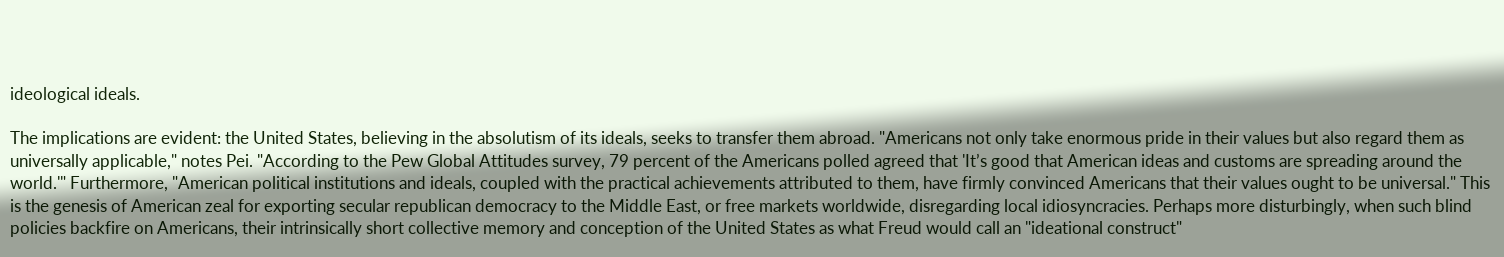ideological ideals.

The implications are evident: the United States, believing in the absolutism of its ideals, seeks to transfer them abroad. "Americans not only take enormous pride in their values but also regard them as universally applicable," notes Pei. "According to the Pew Global Attitudes survey, 79 percent of the Americans polled agreed that 'It’s good that American ideas and customs are spreading around the world.'" Furthermore, "American political institutions and ideals, coupled with the practical achievements attributed to them, have firmly convinced Americans that their values ought to be universal." This is the genesis of American zeal for exporting secular republican democracy to the Middle East, or free markets worldwide, disregarding local idiosyncracies. Perhaps more disturbingly, when such blind policies backfire on Americans, their intrinsically short collective memory and conception of the United States as what Freud would call an "ideational construct"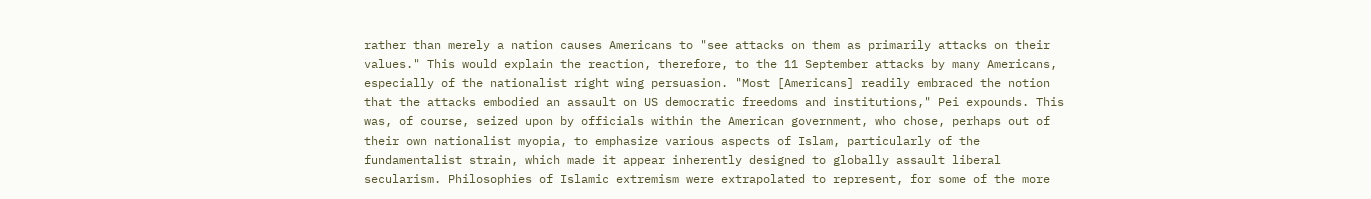rather than merely a nation causes Americans to "see attacks on them as primarily attacks on their values." This would explain the reaction, therefore, to the 11 September attacks by many Americans, especially of the nationalist right wing persuasion. "Most [Americans] readily embraced the notion that the attacks embodied an assault on US democratic freedoms and institutions," Pei expounds. This was, of course, seized upon by officials within the American government, who chose, perhaps out of their own nationalist myopia, to emphasize various aspects of Islam, particularly of the fundamentalist strain, which made it appear inherently designed to globally assault liberal secularism. Philosophies of Islamic extremism were extrapolated to represent, for some of the more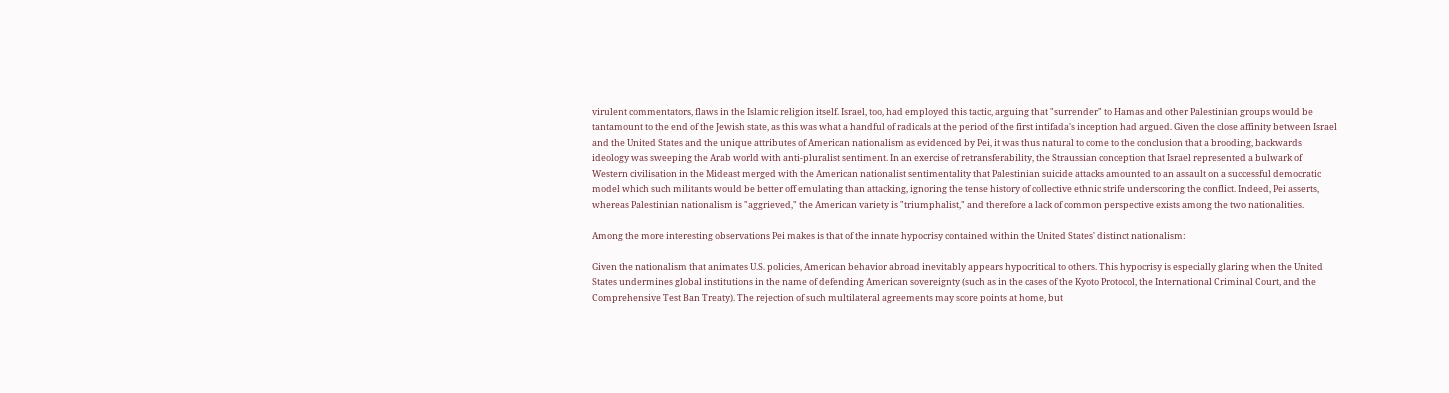virulent commentators, flaws in the Islamic religion itself. Israel, too, had employed this tactic, arguing that "surrender" to Hamas and other Palestinian groups would be tantamount to the end of the Jewish state, as this was what a handful of radicals at the period of the first intifada's inception had argued. Given the close affinity between Israel and the United States and the unique attributes of American nationalism as evidenced by Pei, it was thus natural to come to the conclusion that a brooding, backwards ideology was sweeping the Arab world with anti-pluralist sentiment. In an exercise of retransferability, the Straussian conception that Israel represented a bulwark of Western civilisation in the Mideast merged with the American nationalist sentimentality that Palestinian suicide attacks amounted to an assault on a successful democratic model which such militants would be better off emulating than attacking, ignoring the tense history of collective ethnic strife underscoring the conflict. Indeed, Pei asserts, whereas Palestinian nationalism is "aggrieved," the American variety is "triumphalist," and therefore a lack of common perspective exists among the two nationalities.

Among the more interesting observations Pei makes is that of the innate hypocrisy contained within the United States' distinct nationalism:

Given the nationalism that animates U.S. policies, American behavior abroad inevitably appears hypocritical to others. This hypocrisy is especially glaring when the United States undermines global institutions in the name of defending American sovereignty (such as in the cases of the Kyoto Protocol, the International Criminal Court, and the Comprehensive Test Ban Treaty). The rejection of such multilateral agreements may score points at home, but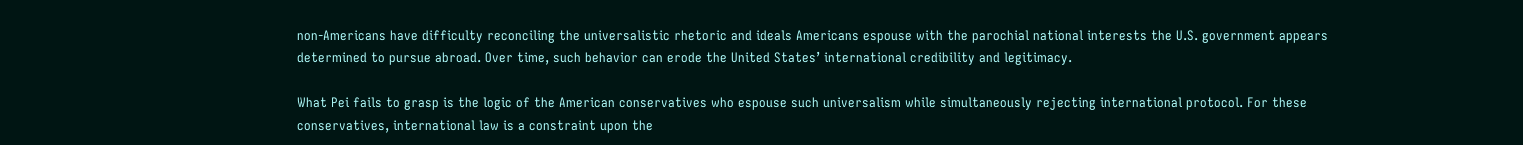non-Americans have difficulty reconciling the universalistic rhetoric and ideals Americans espouse with the parochial national interests the U.S. government appears determined to pursue abroad. Over time, such behavior can erode the United States’ international credibility and legitimacy.

What Pei fails to grasp is the logic of the American conservatives who espouse such universalism while simultaneously rejecting international protocol. For these conservatives, international law is a constraint upon the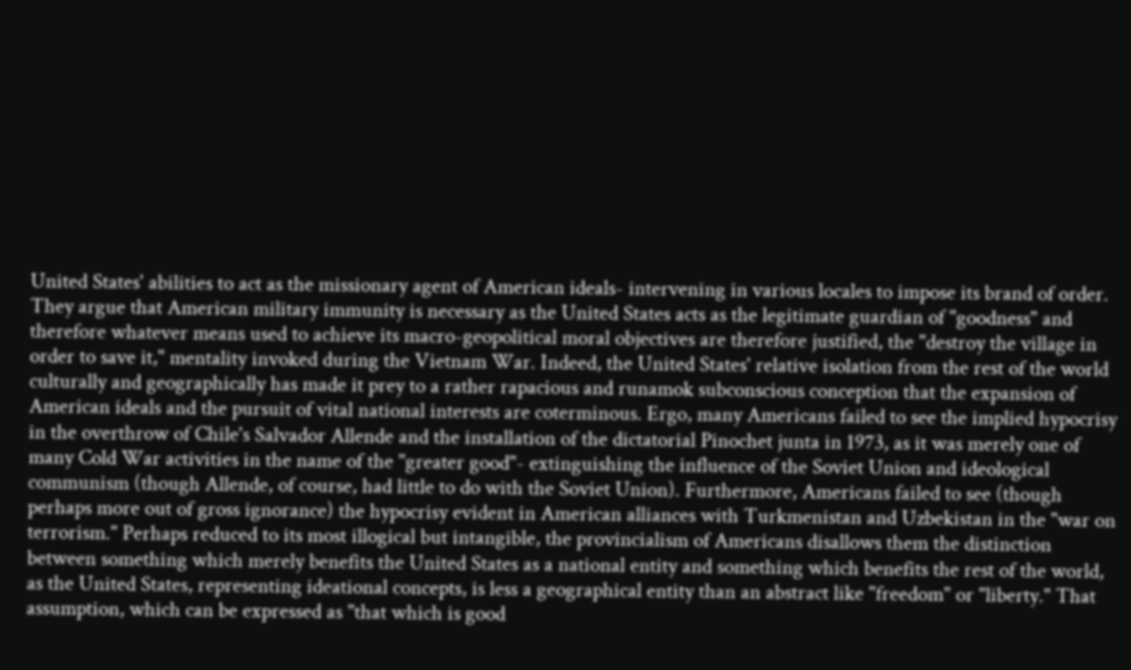United States' abilities to act as the missionary agent of American ideals- intervening in various locales to impose its brand of order. They argue that American military immunity is necessary as the United States acts as the legitimate guardian of "goodness" and therefore whatever means used to achieve its macro-geopolitical moral objectives are therefore justified, the "destroy the village in order to save it," mentality invoked during the Vietnam War. Indeed, the United States' relative isolation from the rest of the world culturally and geographically has made it prey to a rather rapacious and runamok subconscious conception that the expansion of American ideals and the pursuit of vital national interests are coterminous. Ergo, many Americans failed to see the implied hypocrisy in the overthrow of Chile's Salvador Allende and the installation of the dictatorial Pinochet junta in 1973, as it was merely one of many Cold War activities in the name of the "greater good"- extinguishing the influence of the Soviet Union and ideological communism (though Allende, of course, had little to do with the Soviet Union). Furthermore, Americans failed to see (though perhaps more out of gross ignorance) the hypocrisy evident in American alliances with Turkmenistan and Uzbekistan in the "war on terrorism." Perhaps reduced to its most illogical but intangible, the provincialism of Americans disallows them the distinction between something which merely benefits the United States as a national entity and something which benefits the rest of the world, as the United States, representing ideational concepts, is less a geographical entity than an abstract like "freedom" or "liberty." That assumption, which can be expressed as "that which is good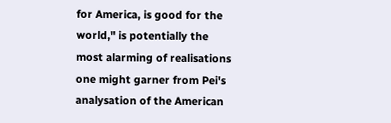for America, is good for the world," is potentially the most alarming of realisations one might garner from Pei's analysation of the American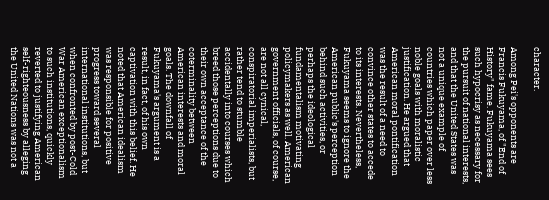character.

Among Pei's opponents are Francis Fukuyama, of "End of History" fame. Fukuyama sees such hypocrisy as necessary for the pursuit of national interests, and that the United States was not a unique example of countries which paper over less noble goals with moralistic justification. He argued that American moral pontification was the result of a need to convince other states to accede to its interests. Nevertheless, Fukuyama seems to ignore the American public's perception behind such activities, or perhaps the ideological fundamentalism motivating policymakers as well. American government officials, of course, are not all cynical, conspiratorial imperialists, but rather tend to stumble accidentally into courses which breed those perceptions due to their own acceptance of the coterminality between American interests and moral goals. The downfall of Fukuyama's argument is a result, in fact, of his own captivation with this belief. He noted that American idealism was responsible for positive progress toward several international institutions, but when confronted by post-Cold War American exceptionalism to such institutions, quickly reverted to justifying American self-righteousness by alleging the United Nations was not a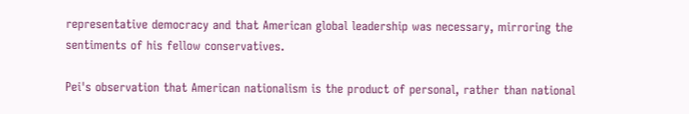representative democracy and that American global leadership was necessary, mirroring the sentiments of his fellow conservatives.

Pei's observation that American nationalism is the product of personal, rather than national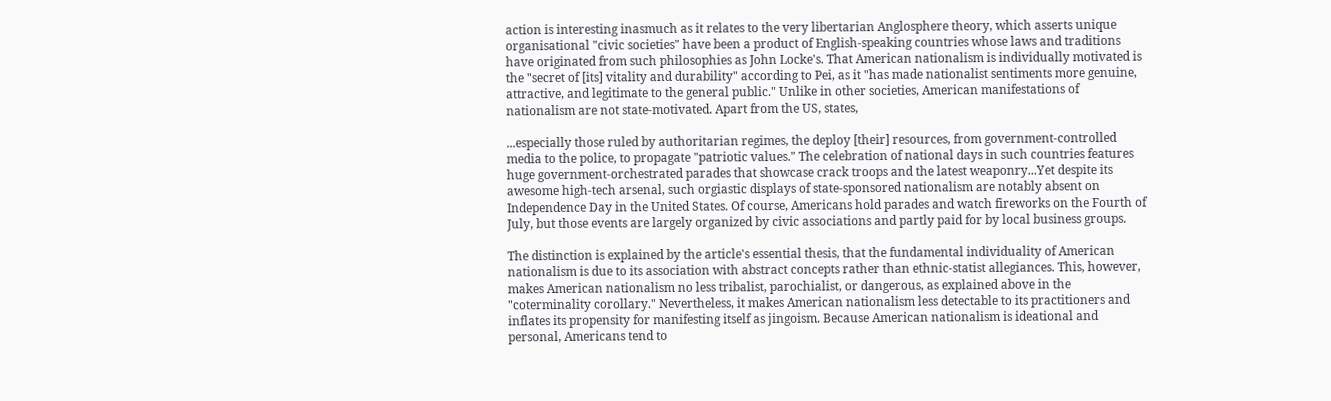action is interesting inasmuch as it relates to the very libertarian Anglosphere theory, which asserts unique organisational "civic societies" have been a product of English-speaking countries whose laws and traditions have originated from such philosophies as John Locke's. That American nationalism is individually motivated is the "secret of [its] vitality and durability" according to Pei, as it "has made nationalist sentiments more genuine, attractive, and legitimate to the general public." Unlike in other societies, American manifestations of nationalism are not state-motivated. Apart from the US, states,

...especially those ruled by authoritarian regimes, the deploy [their] resources, from government-controlled media to the police, to propagate "patriotic values." The celebration of national days in such countries features huge government-orchestrated parades that showcase crack troops and the latest weaponry...Yet despite its awesome high-tech arsenal, such orgiastic displays of state-sponsored nationalism are notably absent on Independence Day in the United States. Of course, Americans hold parades and watch fireworks on the Fourth of July, but those events are largely organized by civic associations and partly paid for by local business groups.

The distinction is explained by the article's essential thesis, that the fundamental individuality of American nationalism is due to its association with abstract concepts rather than ethnic-statist allegiances. This, however, makes American nationalism no less tribalist, parochialist, or dangerous, as explained above in the "coterminality corollary." Nevertheless, it makes American nationalism less detectable to its practitioners and inflates its propensity for manifesting itself as jingoism. Because American nationalism is ideational and personal, Americans tend to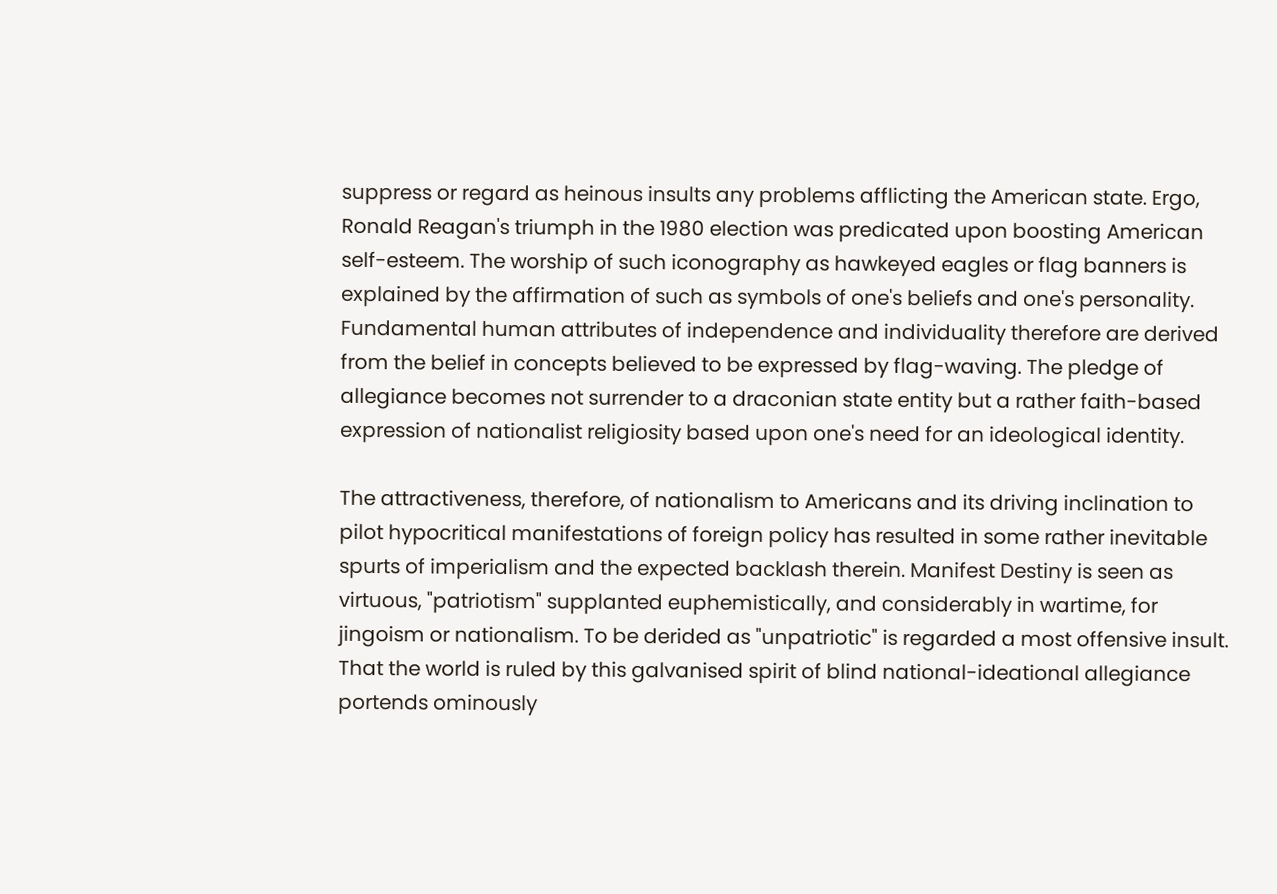suppress or regard as heinous insults any problems afflicting the American state. Ergo, Ronald Reagan's triumph in the 1980 election was predicated upon boosting American self-esteem. The worship of such iconography as hawkeyed eagles or flag banners is explained by the affirmation of such as symbols of one's beliefs and one's personality. Fundamental human attributes of independence and individuality therefore are derived from the belief in concepts believed to be expressed by flag-waving. The pledge of allegiance becomes not surrender to a draconian state entity but a rather faith-based expression of nationalist religiosity based upon one's need for an ideological identity.

The attractiveness, therefore, of nationalism to Americans and its driving inclination to pilot hypocritical manifestations of foreign policy has resulted in some rather inevitable spurts of imperialism and the expected backlash therein. Manifest Destiny is seen as virtuous, "patriotism" supplanted euphemistically, and considerably in wartime, for jingoism or nationalism. To be derided as "unpatriotic" is regarded a most offensive insult. That the world is ruled by this galvanised spirit of blind national-ideational allegiance portends ominously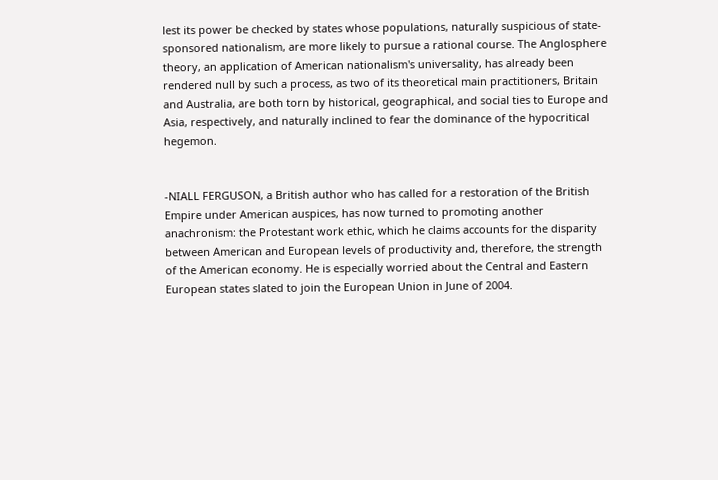lest its power be checked by states whose populations, naturally suspicious of state-sponsored nationalism, are more likely to pursue a rational course. The Anglosphere theory, an application of American nationalism's universality, has already been rendered null by such a process, as two of its theoretical main practitioners, Britain and Australia, are both torn by historical, geographical, and social ties to Europe and Asia, respectively, and naturally inclined to fear the dominance of the hypocritical hegemon.


-NIALL FERGUSON, a British author who has called for a restoration of the British Empire under American auspices, has now turned to promoting another anachronism: the Protestant work ethic, which he claims accounts for the disparity between American and European levels of productivity and, therefore, the strength of the American economy. He is especially worried about the Central and Eastern European states slated to join the European Union in June of 2004.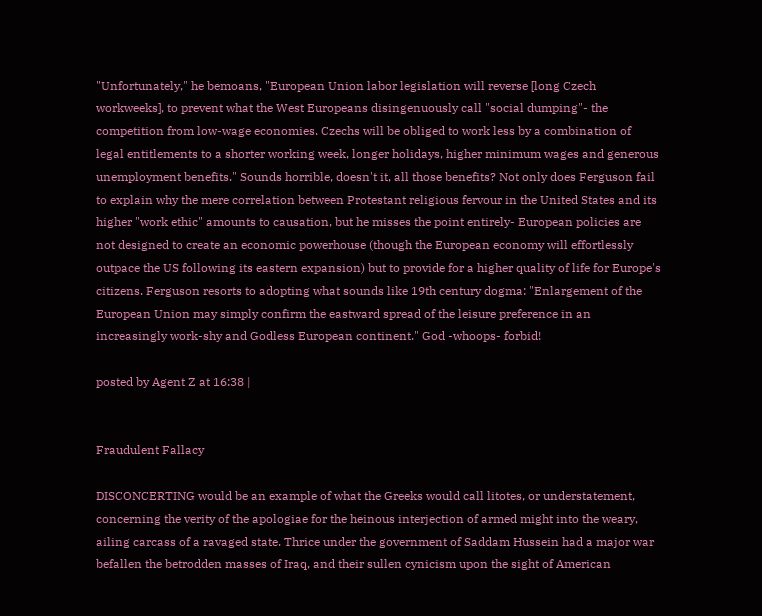"Unfortunately," he bemoans, "European Union labor legislation will reverse [long Czech workweeks], to prevent what the West Europeans disingenuously call "social dumping"- the competition from low-wage economies. Czechs will be obliged to work less by a combination of legal entitlements to a shorter working week, longer holidays, higher minimum wages and generous unemployment benefits." Sounds horrible, doesn't it, all those benefits? Not only does Ferguson fail to explain why the mere correlation between Protestant religious fervour in the United States and its higher "work ethic" amounts to causation, but he misses the point entirely- European policies are not designed to create an economic powerhouse (though the European economy will effortlessly outpace the US following its eastern expansion) but to provide for a higher quality of life for Europe's citizens. Ferguson resorts to adopting what sounds like 19th century dogma: "Enlargement of the European Union may simply confirm the eastward spread of the leisure preference in an increasingly work-shy and Godless European continent." God -whoops- forbid!

posted by Agent Z at 16:38 |


Fraudulent Fallacy

DISCONCERTING would be an example of what the Greeks would call litotes, or understatement, concerning the verity of the apologiae for the heinous interjection of armed might into the weary, ailing carcass of a ravaged state. Thrice under the government of Saddam Hussein had a major war befallen the betrodden masses of Iraq, and their sullen cynicism upon the sight of American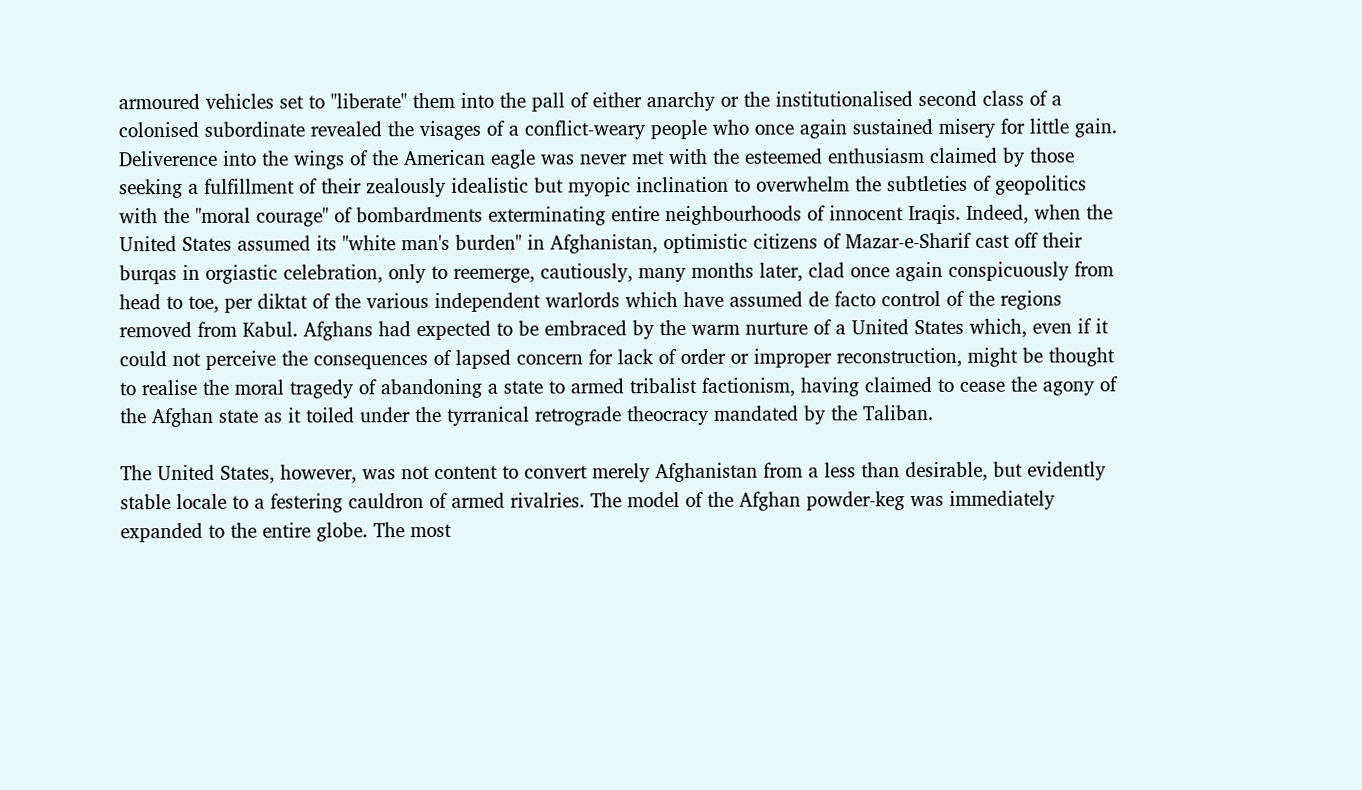armoured vehicles set to "liberate" them into the pall of either anarchy or the institutionalised second class of a colonised subordinate revealed the visages of a conflict-weary people who once again sustained misery for little gain. Deliverence into the wings of the American eagle was never met with the esteemed enthusiasm claimed by those seeking a fulfillment of their zealously idealistic but myopic inclination to overwhelm the subtleties of geopolitics with the "moral courage" of bombardments exterminating entire neighbourhoods of innocent Iraqis. Indeed, when the United States assumed its "white man's burden" in Afghanistan, optimistic citizens of Mazar-e-Sharif cast off their burqas in orgiastic celebration, only to reemerge, cautiously, many months later, clad once again conspicuously from head to toe, per diktat of the various independent warlords which have assumed de facto control of the regions removed from Kabul. Afghans had expected to be embraced by the warm nurture of a United States which, even if it could not perceive the consequences of lapsed concern for lack of order or improper reconstruction, might be thought to realise the moral tragedy of abandoning a state to armed tribalist factionism, having claimed to cease the agony of the Afghan state as it toiled under the tyrranical retrograde theocracy mandated by the Taliban.

The United States, however, was not content to convert merely Afghanistan from a less than desirable, but evidently stable locale to a festering cauldron of armed rivalries. The model of the Afghan powder-keg was immediately expanded to the entire globe. The most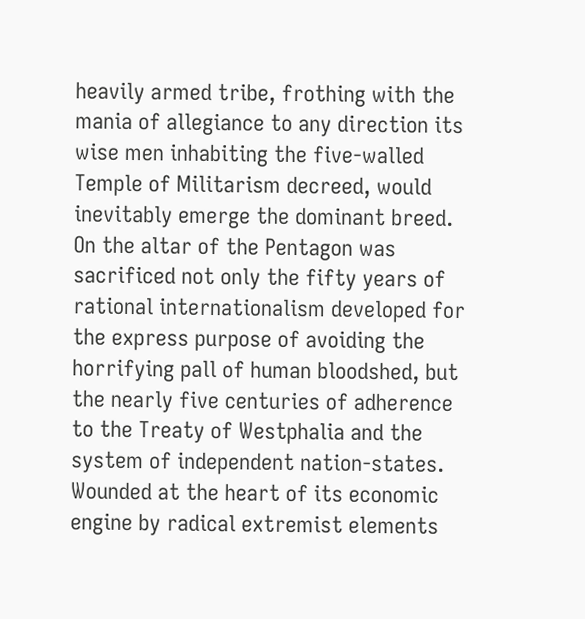heavily armed tribe, frothing with the mania of allegiance to any direction its wise men inhabiting the five-walled Temple of Militarism decreed, would inevitably emerge the dominant breed. On the altar of the Pentagon was sacrificed not only the fifty years of rational internationalism developed for the express purpose of avoiding the horrifying pall of human bloodshed, but the nearly five centuries of adherence to the Treaty of Westphalia and the system of independent nation-states. Wounded at the heart of its economic engine by radical extremist elements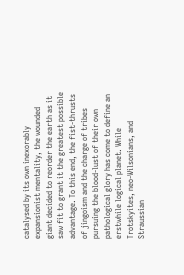catalysed by its own inexorably expansionist mentality, the wounded giant decided to reorder the earth as it saw fit to grant it the greatest possible advantage. To this end, the fist-thrusts of jingoism and the charge of tribes pursuing the blood-lust of their own pathological glory has come to define an erstwhile logical planet. While Trotskyites, neo-Wilsonians, and Straussian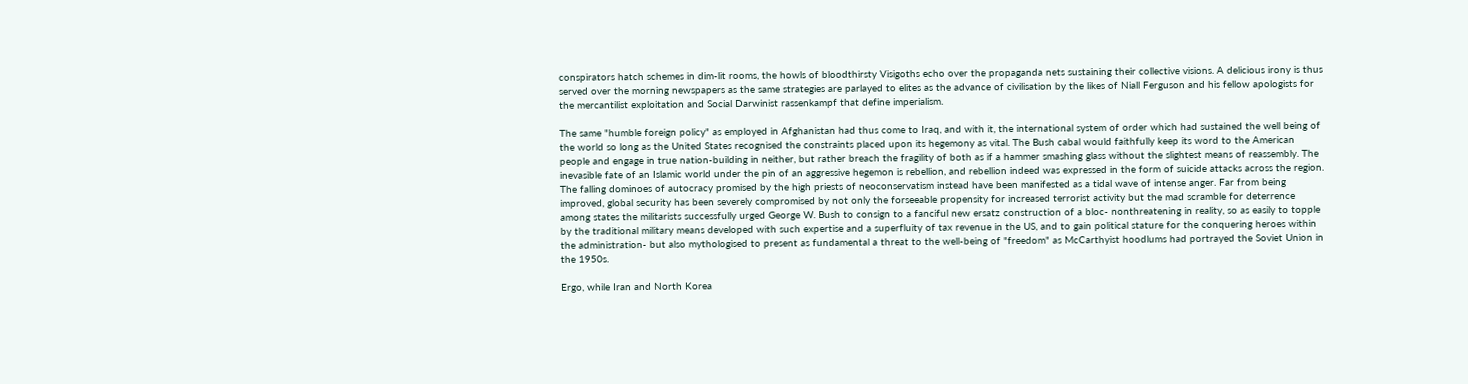conspirators hatch schemes in dim-lit rooms, the howls of bloodthirsty Visigoths echo over the propaganda nets sustaining their collective visions. A delicious irony is thus served over the morning newspapers as the same strategies are parlayed to elites as the advance of civilisation by the likes of Niall Ferguson and his fellow apologists for the mercantilist exploitation and Social Darwinist rassenkampf that define imperialism.

The same "humble foreign policy" as employed in Afghanistan had thus come to Iraq, and with it, the international system of order which had sustained the well being of the world so long as the United States recognised the constraints placed upon its hegemony as vital. The Bush cabal would faithfully keep its word to the American people and engage in true nation-building in neither, but rather breach the fragility of both as if a hammer smashing glass without the slightest means of reassembly. The inevasible fate of an Islamic world under the pin of an aggressive hegemon is rebellion, and rebellion indeed was expressed in the form of suicide attacks across the region. The falling dominoes of autocracy promised by the high priests of neoconservatism instead have been manifested as a tidal wave of intense anger. Far from being improved, global security has been severely compromised by not only the forseeable propensity for increased terrorist activity but the mad scramble for deterrence among states the militarists successfully urged George W. Bush to consign to a fanciful new ersatz construction of a bloc- nonthreatening in reality, so as easily to topple by the traditional military means developed with such expertise and a superfluity of tax revenue in the US, and to gain political stature for the conquering heroes within the administration- but also mythologised to present as fundamental a threat to the well-being of "freedom" as McCarthyist hoodlums had portrayed the Soviet Union in the 1950s.

Ergo, while Iran and North Korea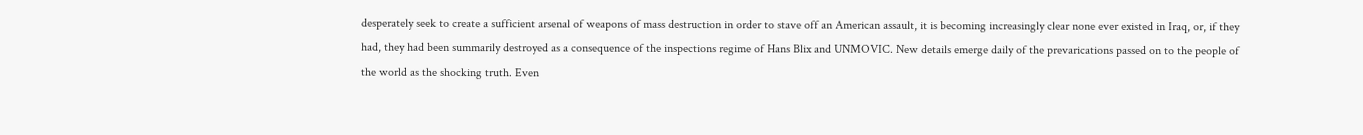desperately seek to create a sufficient arsenal of weapons of mass destruction in order to stave off an American assault, it is becoming increasingly clear none ever existed in Iraq, or, if they had, they had been summarily destroyed as a consequence of the inspections regime of Hans Blix and UNMOVIC. New details emerge daily of the prevarications passed on to the people of the world as the shocking truth. Even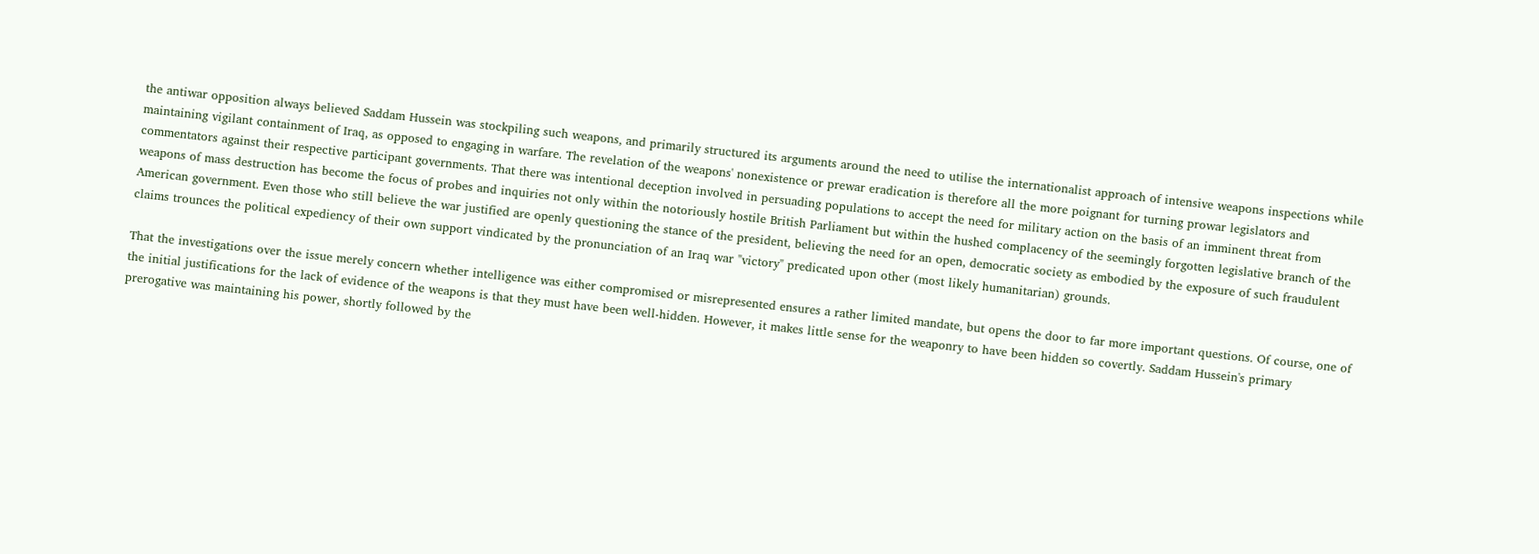the antiwar opposition always believed Saddam Hussein was stockpiling such weapons, and primarily structured its arguments around the need to utilise the internationalist approach of intensive weapons inspections while maintaining vigilant containment of Iraq, as opposed to engaging in warfare. The revelation of the weapons' nonexistence or prewar eradication is therefore all the more poignant for turning prowar legislators and commentators against their respective participant governments. That there was intentional deception involved in persuading populations to accept the need for military action on the basis of an imminent threat from weapons of mass destruction has become the focus of probes and inquiries not only within the notoriously hostile British Parliament but within the hushed complacency of the seemingly forgotten legislative branch of the American government. Even those who still believe the war justified are openly questioning the stance of the president, believing the need for an open, democratic society as embodied by the exposure of such fraudulent claims trounces the political expediency of their own support vindicated by the pronunciation of an Iraq war "victory" predicated upon other (most likely humanitarian) grounds.

That the investigations over the issue merely concern whether intelligence was either compromised or misrepresented ensures a rather limited mandate, but opens the door to far more important questions. Of course, one of the initial justifications for the lack of evidence of the weapons is that they must have been well-hidden. However, it makes little sense for the weaponry to have been hidden so covertly. Saddam Hussein's primary prerogative was maintaining his power, shortly followed by the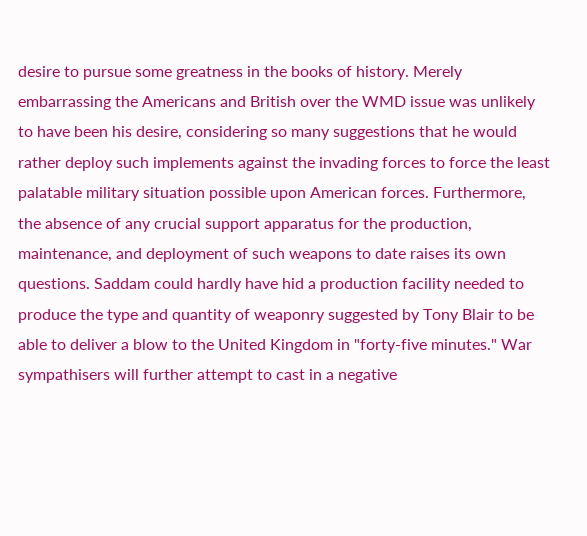desire to pursue some greatness in the books of history. Merely embarrassing the Americans and British over the WMD issue was unlikely to have been his desire, considering so many suggestions that he would rather deploy such implements against the invading forces to force the least palatable military situation possible upon American forces. Furthermore, the absence of any crucial support apparatus for the production, maintenance, and deployment of such weapons to date raises its own questions. Saddam could hardly have hid a production facility needed to produce the type and quantity of weaponry suggested by Tony Blair to be able to deliver a blow to the United Kingdom in "forty-five minutes." War sympathisers will further attempt to cast in a negative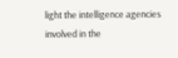light the intelligence agencies involved in the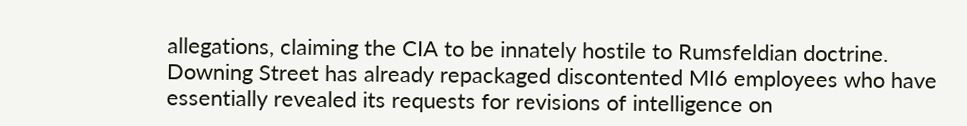allegations, claiming the CIA to be innately hostile to Rumsfeldian doctrine. Downing Street has already repackaged discontented MI6 employees who have essentially revealed its requests for revisions of intelligence on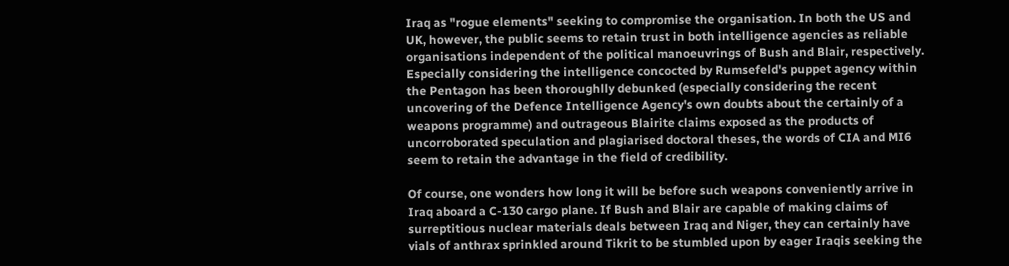Iraq as "rogue elements" seeking to compromise the organisation. In both the US and UK, however, the public seems to retain trust in both intelligence agencies as reliable organisations independent of the political manoeuvrings of Bush and Blair, respectively. Especially considering the intelligence concocted by Rumsefeld's puppet agency within the Pentagon has been thoroughlly debunked (especially considering the recent uncovering of the Defence Intelligence Agency's own doubts about the certainly of a weapons programme) and outrageous Blairite claims exposed as the products of uncorroborated speculation and plagiarised doctoral theses, the words of CIA and MI6 seem to retain the advantage in the field of credibility.

Of course, one wonders how long it will be before such weapons conveniently arrive in Iraq aboard a C-130 cargo plane. If Bush and Blair are capable of making claims of surreptitious nuclear materials deals between Iraq and Niger, they can certainly have vials of anthrax sprinkled around Tikrit to be stumbled upon by eager Iraqis seeking the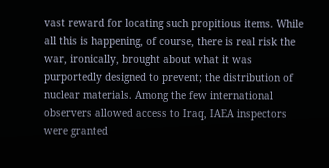vast reward for locating such propitious items. While all this is happening, of course, there is real risk the war, ironically, brought about what it was purportedly designed to prevent; the distribution of nuclear materials. Among the few international observers allowed access to Iraq, IAEA inspectors were granted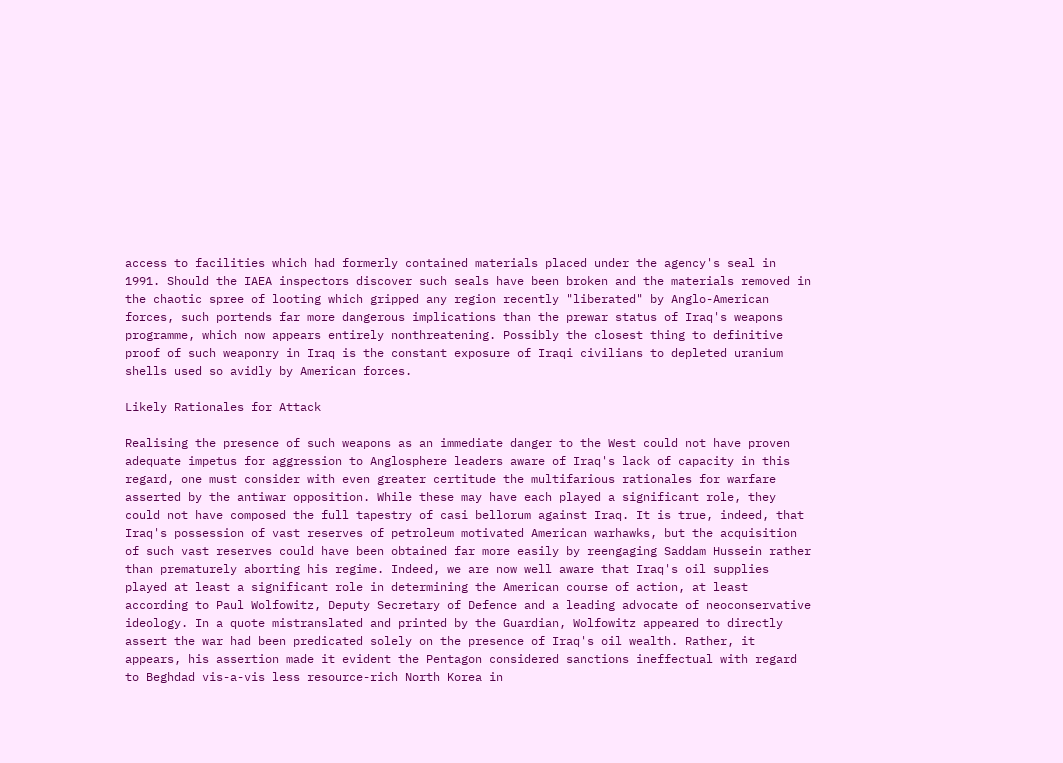access to facilities which had formerly contained materials placed under the agency's seal in 1991. Should the IAEA inspectors discover such seals have been broken and the materials removed in the chaotic spree of looting which gripped any region recently "liberated" by Anglo-American forces, such portends far more dangerous implications than the prewar status of Iraq's weapons programme, which now appears entirely nonthreatening. Possibly the closest thing to definitive proof of such weaponry in Iraq is the constant exposure of Iraqi civilians to depleted uranium shells used so avidly by American forces.

Likely Rationales for Attack

Realising the presence of such weapons as an immediate danger to the West could not have proven adequate impetus for aggression to Anglosphere leaders aware of Iraq's lack of capacity in this regard, one must consider with even greater certitude the multifarious rationales for warfare asserted by the antiwar opposition. While these may have each played a significant role, they could not have composed the full tapestry of casi bellorum against Iraq. It is true, indeed, that Iraq's possession of vast reserves of petroleum motivated American warhawks, but the acquisition of such vast reserves could have been obtained far more easily by reengaging Saddam Hussein rather than prematurely aborting his regime. Indeed, we are now well aware that Iraq's oil supplies played at least a significant role in determining the American course of action, at least according to Paul Wolfowitz, Deputy Secretary of Defence and a leading advocate of neoconservative ideology. In a quote mistranslated and printed by the Guardian, Wolfowitz appeared to directly assert the war had been predicated solely on the presence of Iraq's oil wealth. Rather, it appears, his assertion made it evident the Pentagon considered sanctions ineffectual with regard to Beghdad vis-a-vis less resource-rich North Korea in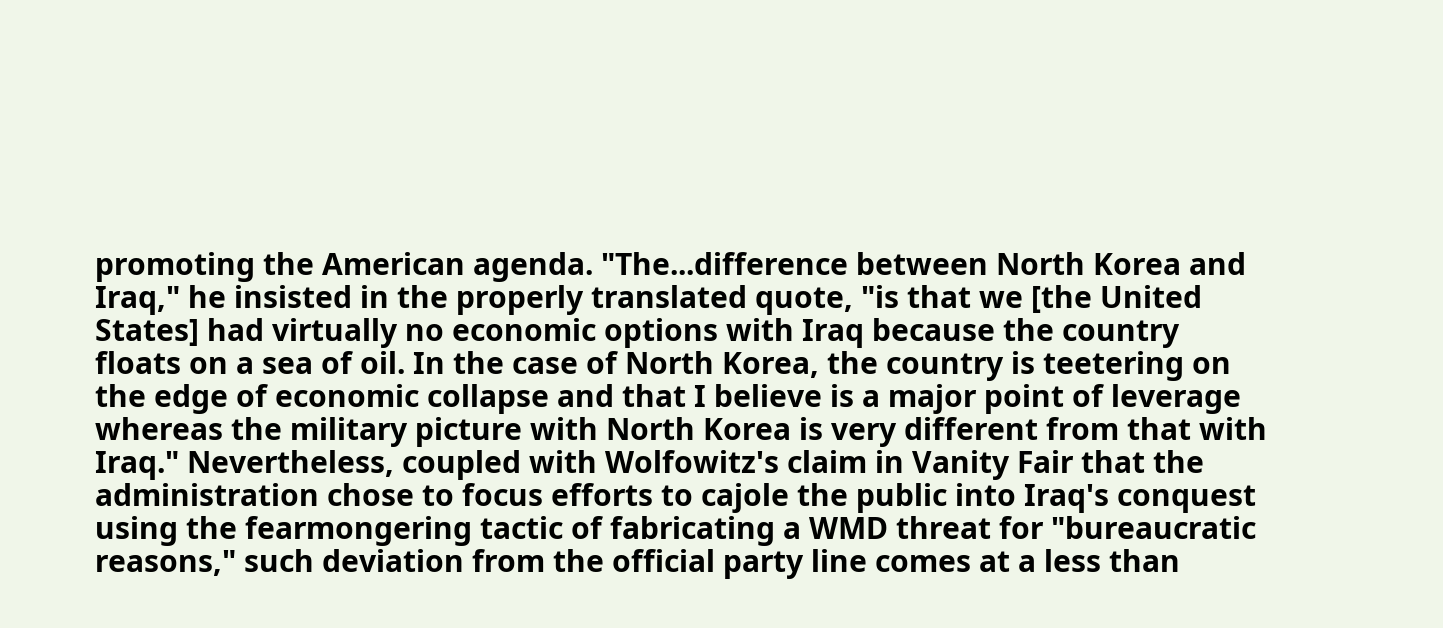promoting the American agenda. "The...difference between North Korea and Iraq," he insisted in the properly translated quote, "is that we [the United States] had virtually no economic options with Iraq because the country floats on a sea of oil. In the case of North Korea, the country is teetering on the edge of economic collapse and that I believe is a major point of leverage whereas the military picture with North Korea is very different from that with Iraq." Nevertheless, coupled with Wolfowitz's claim in Vanity Fair that the administration chose to focus efforts to cajole the public into Iraq's conquest using the fearmongering tactic of fabricating a WMD threat for "bureaucratic reasons," such deviation from the official party line comes at a less than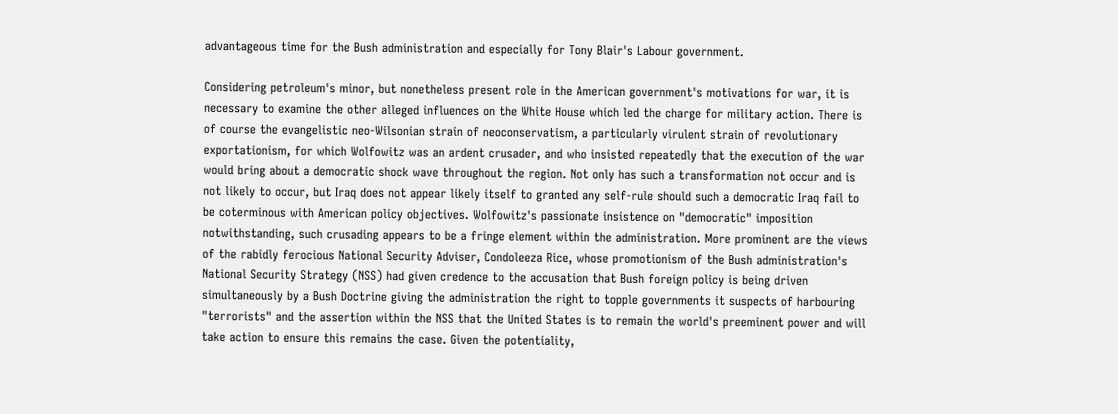advantageous time for the Bush administration and especially for Tony Blair's Labour government.

Considering petroleum's minor, but nonetheless present role in the American government's motivations for war, it is necessary to examine the other alleged influences on the White House which led the charge for military action. There is of course the evangelistic neo-Wilsonian strain of neoconservatism, a particularly virulent strain of revolutionary exportationism, for which Wolfowitz was an ardent crusader, and who insisted repeatedly that the execution of the war would bring about a democratic shock wave throughout the region. Not only has such a transformation not occur and is not likely to occur, but Iraq does not appear likely itself to granted any self-rule should such a democratic Iraq fail to be coterminous with American policy objectives. Wolfowitz's passionate insistence on "democratic" imposition notwithstanding, such crusading appears to be a fringe element within the administration. More prominent are the views of the rabidly ferocious National Security Adviser, Condoleeza Rice, whose promotionism of the Bush administration's National Security Strategy (NSS) had given credence to the accusation that Bush foreign policy is being driven simultaneously by a Bush Doctrine giving the administration the right to topple governments it suspects of harbouring "terrorists" and the assertion within the NSS that the United States is to remain the world's preeminent power and will take action to ensure this remains the case. Given the potentiality,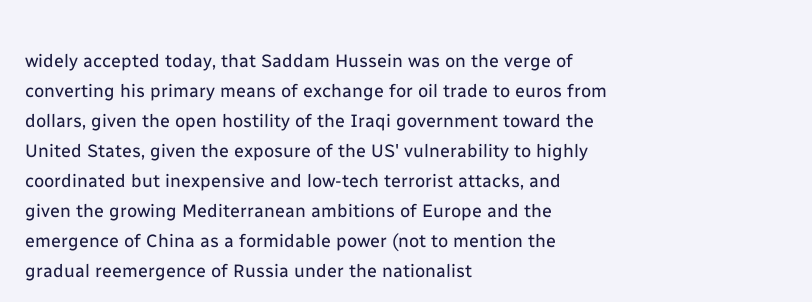widely accepted today, that Saddam Hussein was on the verge of converting his primary means of exchange for oil trade to euros from dollars, given the open hostility of the Iraqi government toward the United States, given the exposure of the US' vulnerability to highly coordinated but inexpensive and low-tech terrorist attacks, and given the growing Mediterranean ambitions of Europe and the emergence of China as a formidable power (not to mention the gradual reemergence of Russia under the nationalist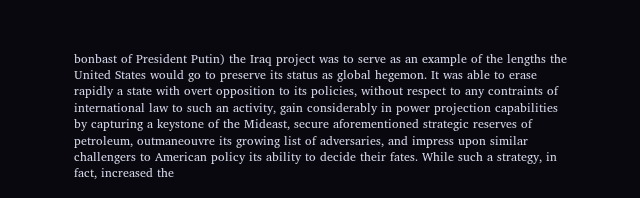bonbast of President Putin) the Iraq project was to serve as an example of the lengths the United States would go to preserve its status as global hegemon. It was able to erase rapidly a state with overt opposition to its policies, without respect to any contraints of international law to such an activity, gain considerably in power projection capabilities by capturing a keystone of the Mideast, secure aforementioned strategic reserves of petroleum, outmaneouvre its growing list of adversaries, and impress upon similar challengers to American policy its ability to decide their fates. While such a strategy, in fact, increased the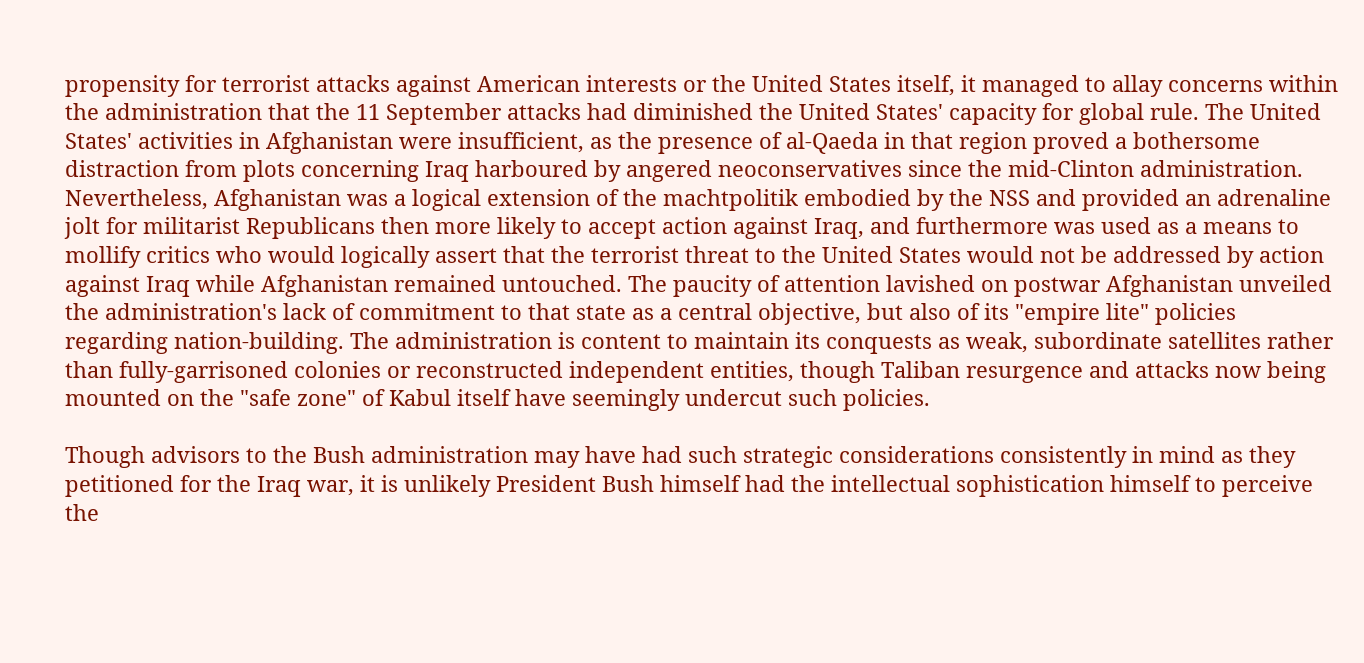propensity for terrorist attacks against American interests or the United States itself, it managed to allay concerns within the administration that the 11 September attacks had diminished the United States' capacity for global rule. The United States' activities in Afghanistan were insufficient, as the presence of al-Qaeda in that region proved a bothersome distraction from plots concerning Iraq harboured by angered neoconservatives since the mid-Clinton administration. Nevertheless, Afghanistan was a logical extension of the machtpolitik embodied by the NSS and provided an adrenaline jolt for militarist Republicans then more likely to accept action against Iraq, and furthermore was used as a means to mollify critics who would logically assert that the terrorist threat to the United States would not be addressed by action against Iraq while Afghanistan remained untouched. The paucity of attention lavished on postwar Afghanistan unveiled the administration's lack of commitment to that state as a central objective, but also of its "empire lite" policies regarding nation-building. The administration is content to maintain its conquests as weak, subordinate satellites rather than fully-garrisoned colonies or reconstructed independent entities, though Taliban resurgence and attacks now being mounted on the "safe zone" of Kabul itself have seemingly undercut such policies.

Though advisors to the Bush administration may have had such strategic considerations consistently in mind as they petitioned for the Iraq war, it is unlikely President Bush himself had the intellectual sophistication himself to perceive the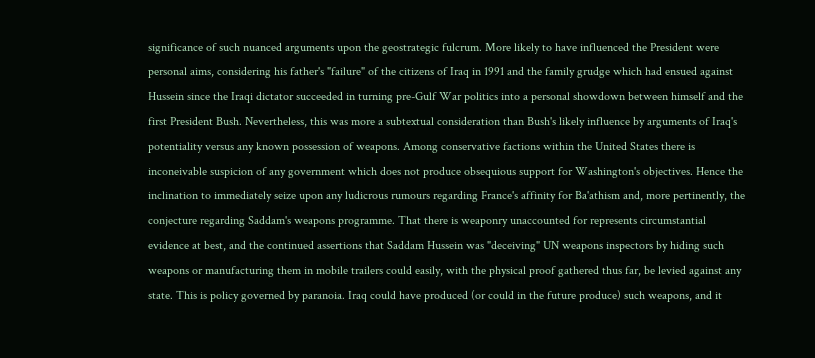significance of such nuanced arguments upon the geostrategic fulcrum. More likely to have influenced the President were personal aims, considering his father's "failure" of the citizens of Iraq in 1991 and the family grudge which had ensued against Hussein since the Iraqi dictator succeeded in turning pre-Gulf War politics into a personal showdown between himself and the first President Bush. Nevertheless, this was more a subtextual consideration than Bush's likely influence by arguments of Iraq's potentiality versus any known possession of weapons. Among conservative factions within the United States there is inconeivable suspicion of any government which does not produce obsequious support for Washington's objectives. Hence the inclination to immediately seize upon any ludicrous rumours regarding France's affinity for Ba'athism and, more pertinently, the conjecture regarding Saddam's weapons programme. That there is weaponry unaccounted for represents circumstantial evidence at best, and the continued assertions that Saddam Hussein was "deceiving" UN weapons inspectors by hiding such weapons or manufacturing them in mobile trailers could easily, with the physical proof gathered thus far, be levied against any state. This is policy governed by paranoia. Iraq could have produced (or could in the future produce) such weapons, and it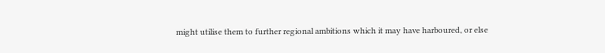might utilise them to further regional ambitions which it may have harboured, or else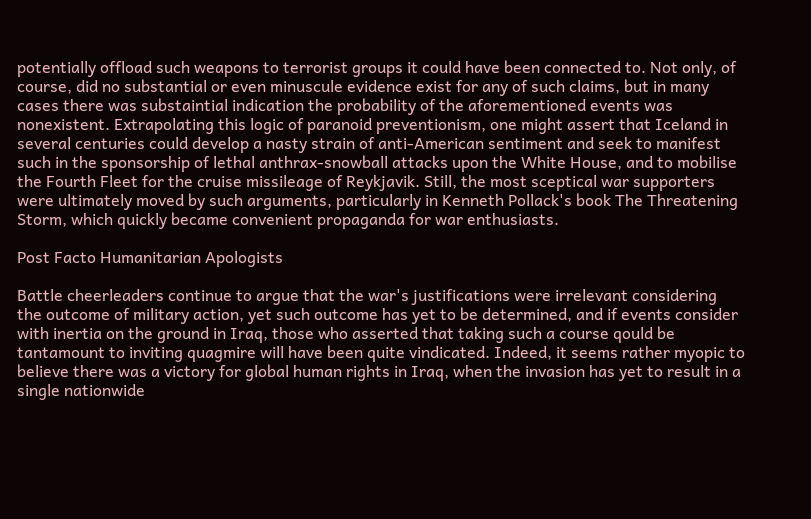potentially offload such weapons to terrorist groups it could have been connected to. Not only, of course, did no substantial or even minuscule evidence exist for any of such claims, but in many cases there was substaintial indication the probability of the aforementioned events was nonexistent. Extrapolating this logic of paranoid preventionism, one might assert that Iceland in several centuries could develop a nasty strain of anti-American sentiment and seek to manifest such in the sponsorship of lethal anthrax-snowball attacks upon the White House, and to mobilise the Fourth Fleet for the cruise missileage of Reykjavik. Still, the most sceptical war supporters were ultimately moved by such arguments, particularly in Kenneth Pollack's book The Threatening Storm, which quickly became convenient propaganda for war enthusiasts.

Post Facto Humanitarian Apologists

Battle cheerleaders continue to argue that the war's justifications were irrelevant considering the outcome of military action, yet such outcome has yet to be determined, and if events consider with inertia on the ground in Iraq, those who asserted that taking such a course qould be tantamount to inviting quagmire will have been quite vindicated. Indeed, it seems rather myopic to believe there was a victory for global human rights in Iraq, when the invasion has yet to result in a single nationwide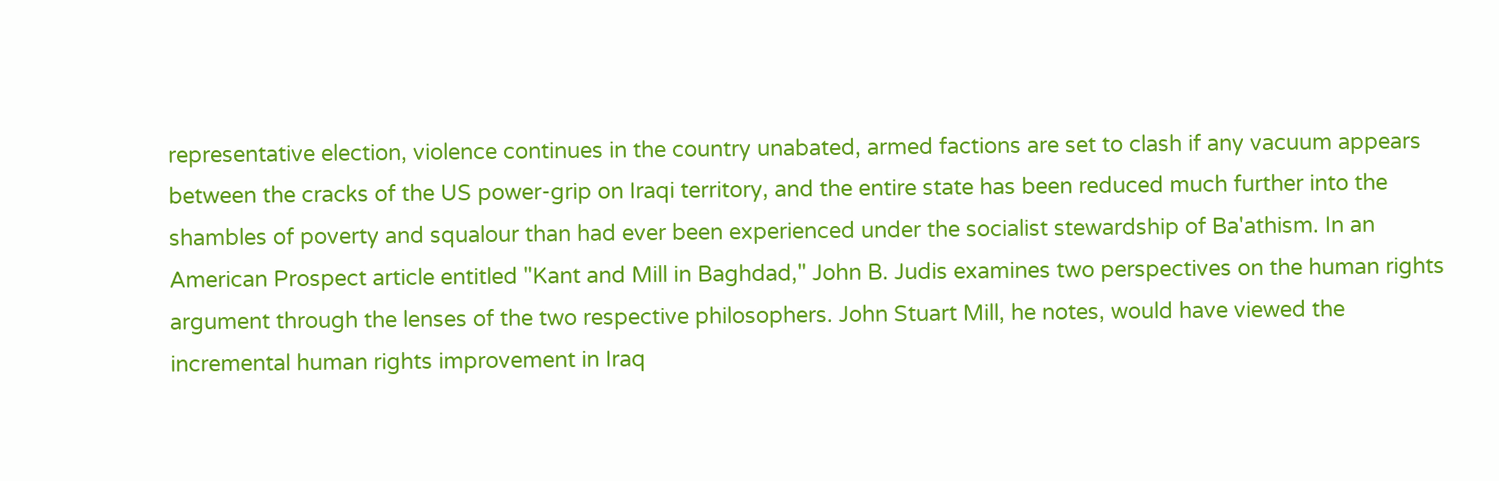representative election, violence continues in the country unabated, armed factions are set to clash if any vacuum appears between the cracks of the US power-grip on Iraqi territory, and the entire state has been reduced much further into the shambles of poverty and squalour than had ever been experienced under the socialist stewardship of Ba'athism. In an American Prospect article entitled "Kant and Mill in Baghdad," John B. Judis examines two perspectives on the human rights argument through the lenses of the two respective philosophers. John Stuart Mill, he notes, would have viewed the incremental human rights improvement in Iraq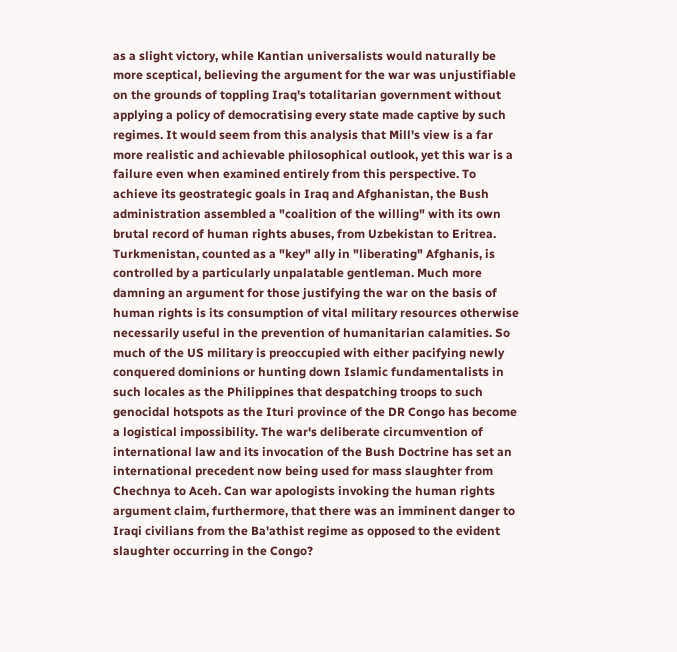as a slight victory, while Kantian universalists would naturally be more sceptical, believing the argument for the war was unjustifiable on the grounds of toppling Iraq's totalitarian government without applying a policy of democratising every state made captive by such regimes. It would seem from this analysis that Mill's view is a far more realistic and achievable philosophical outlook, yet this war is a failure even when examined entirely from this perspective. To achieve its geostrategic goals in Iraq and Afghanistan, the Bush administration assembled a "coalition of the willing" with its own brutal record of human rights abuses, from Uzbekistan to Eritrea. Turkmenistan, counted as a "key" ally in "liberating" Afghanis, is controlled by a particularly unpalatable gentleman. Much more damning an argument for those justifying the war on the basis of human rights is its consumption of vital military resources otherwise necessarily useful in the prevention of humanitarian calamities. So much of the US military is preoccupied with either pacifying newly conquered dominions or hunting down Islamic fundamentalists in such locales as the Philippines that despatching troops to such genocidal hotspots as the Ituri province of the DR Congo has become a logistical impossibility. The war's deliberate circumvention of international law and its invocation of the Bush Doctrine has set an international precedent now being used for mass slaughter from Chechnya to Aceh. Can war apologists invoking the human rights argument claim, furthermore, that there was an imminent danger to Iraqi civilians from the Ba'athist regime as opposed to the evident slaughter occurring in the Congo?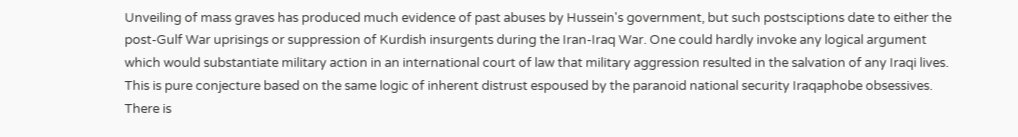Unveiling of mass graves has produced much evidence of past abuses by Hussein's government, but such postsciptions date to either the post-Gulf War uprisings or suppression of Kurdish insurgents during the Iran-Iraq War. One could hardly invoke any logical argument which would substantiate military action in an international court of law that military aggression resulted in the salvation of any Iraqi lives. This is pure conjecture based on the same logic of inherent distrust espoused by the paranoid national security Iraqaphobe obsessives. There is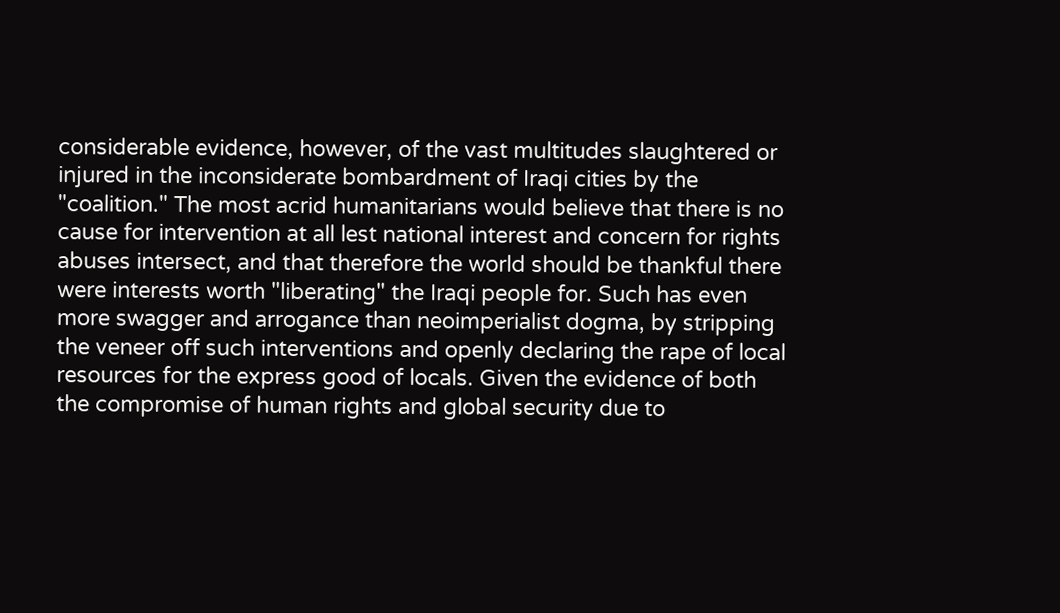considerable evidence, however, of the vast multitudes slaughtered or injured in the inconsiderate bombardment of Iraqi cities by the "coalition." The most acrid humanitarians would believe that there is no cause for intervention at all lest national interest and concern for rights abuses intersect, and that therefore the world should be thankful there were interests worth "liberating" the Iraqi people for. Such has even more swagger and arrogance than neoimperialist dogma, by stripping the veneer off such interventions and openly declaring the rape of local resources for the express good of locals. Given the evidence of both the compromise of human rights and global security due to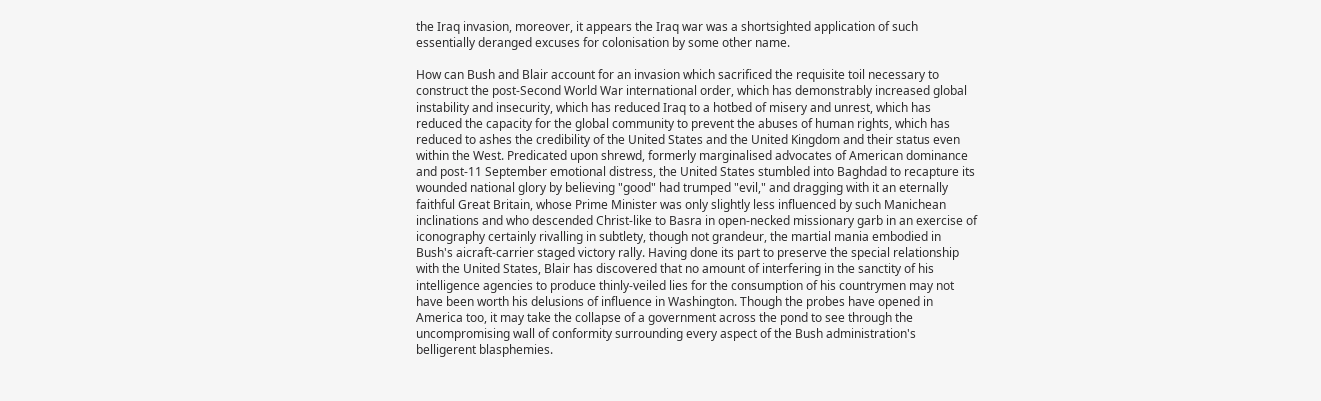the Iraq invasion, moreover, it appears the Iraq war was a shortsighted application of such essentially deranged excuses for colonisation by some other name.

How can Bush and Blair account for an invasion which sacrificed the requisite toil necessary to construct the post-Second World War international order, which has demonstrably increased global instability and insecurity, which has reduced Iraq to a hotbed of misery and unrest, which has reduced the capacity for the global community to prevent the abuses of human rights, which has reduced to ashes the credibility of the United States and the United Kingdom and their status even within the West. Predicated upon shrewd, formerly marginalised advocates of American dominance and post-11 September emotional distress, the United States stumbled into Baghdad to recapture its wounded national glory by believing "good" had trumped "evil," and dragging with it an eternally faithful Great Britain, whose Prime Minister was only slightly less influenced by such Manichean inclinations and who descended Christ-like to Basra in open-necked missionary garb in an exercise of iconography certainly rivalling in subtlety, though not grandeur, the martial mania embodied in Bush's aicraft-carrier staged victory rally. Having done its part to preserve the special relationship with the United States, Blair has discovered that no amount of interfering in the sanctity of his intelligence agencies to produce thinly-veiled lies for the consumption of his countrymen may not have been worth his delusions of influence in Washington. Though the probes have opened in America too, it may take the collapse of a government across the pond to see through the uncompromising wall of conformity surrounding every aspect of the Bush administration's belligerent blasphemies.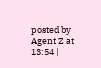posted by Agent Z at 13:54 |